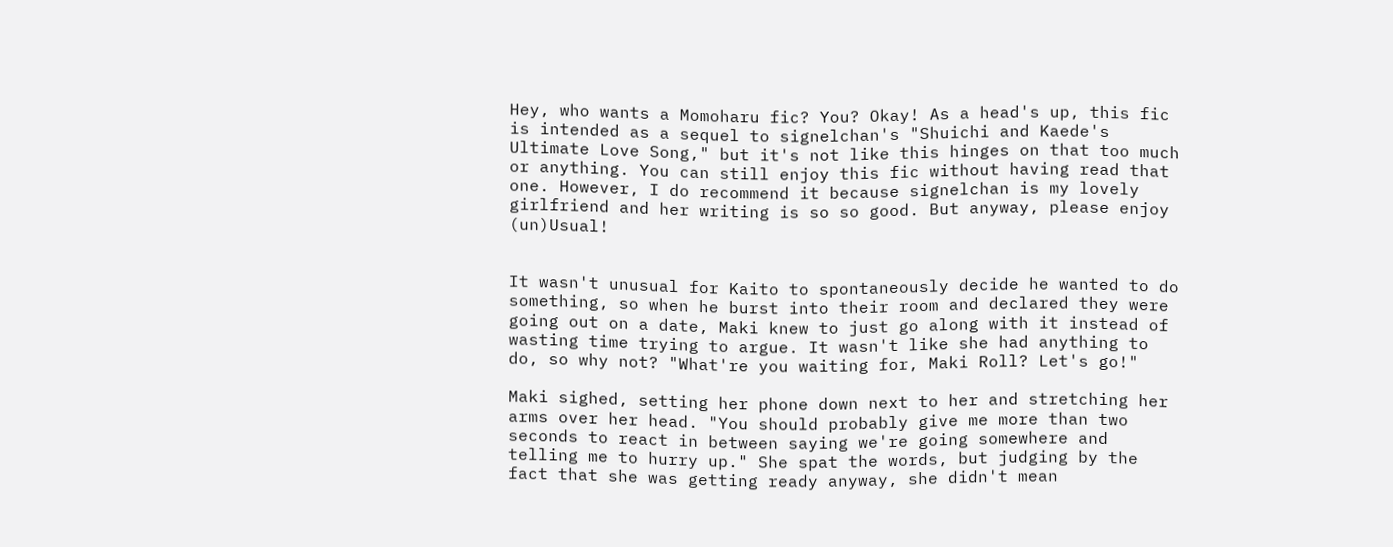Hey, who wants a Momoharu fic? You? Okay! As a head's up, this fic is intended as a sequel to signelchan's "Shuichi and Kaede's Ultimate Love Song," but it's not like this hinges on that too much or anything. You can still enjoy this fic without having read that one. However, I do recommend it because signelchan is my lovely girlfriend and her writing is so so good. But anyway, please enjoy (un)Usual!


It wasn't unusual for Kaito to spontaneously decide he wanted to do something, so when he burst into their room and declared they were going out on a date, Maki knew to just go along with it instead of wasting time trying to argue. It wasn't like she had anything to do, so why not? "What're you waiting for, Maki Roll? Let's go!"

Maki sighed, setting her phone down next to her and stretching her arms over her head. "You should probably give me more than two seconds to react in between saying we're going somewhere and telling me to hurry up." She spat the words, but judging by the fact that she was getting ready anyway, she didn't mean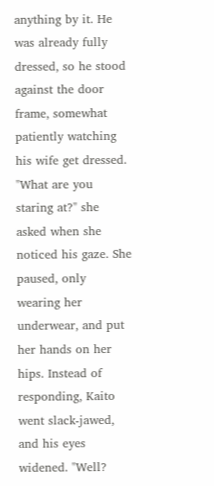anything by it. He was already fully dressed, so he stood against the door frame, somewhat patiently watching his wife get dressed. "What are you staring at?" she asked when she noticed his gaze. She paused, only wearing her underwear, and put her hands on her hips. Instead of responding, Kaito went slack-jawed, and his eyes widened. "Well?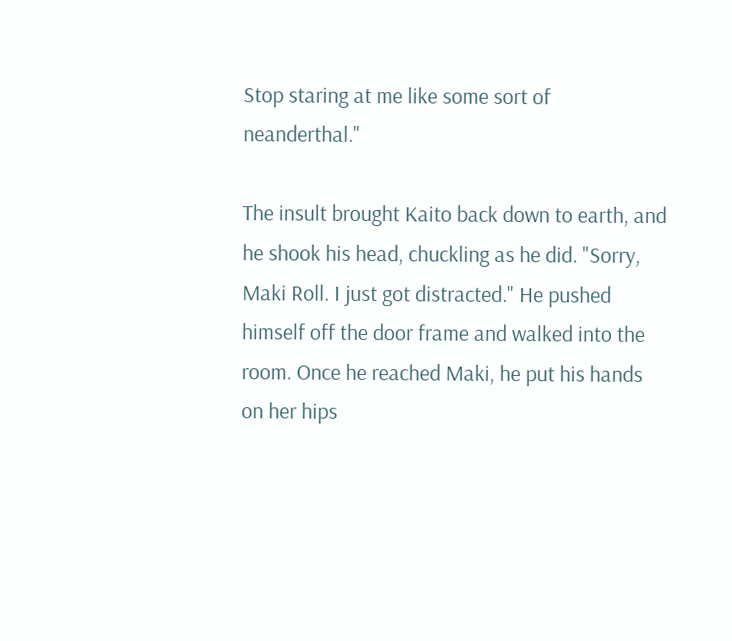Stop staring at me like some sort of neanderthal."

The insult brought Kaito back down to earth, and he shook his head, chuckling as he did. "Sorry, Maki Roll. I just got distracted." He pushed himself off the door frame and walked into the room. Once he reached Maki, he put his hands on her hips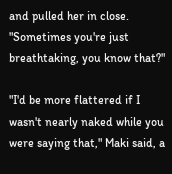and pulled her in close. "Sometimes you're just breathtaking, you know that?"

"I'd be more flattered if I wasn't nearly naked while you were saying that," Maki said, a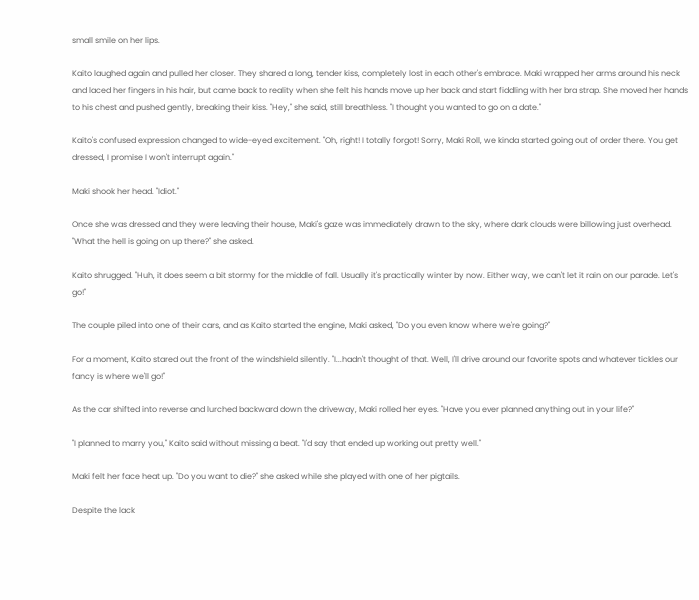small smile on her lips.

Kaito laughed again and pulled her closer. They shared a long, tender kiss, completely lost in each other's embrace. Maki wrapped her arms around his neck and laced her fingers in his hair, but came back to reality when she felt his hands move up her back and start fiddling with her bra strap. She moved her hands to his chest and pushed gently, breaking their kiss. "Hey," she said, still breathless. "I thought you wanted to go on a date."

Kaito's confused expression changed to wide-eyed excitement. "Oh, right! I totally forgot! Sorry, Maki Roll, we kinda started going out of order there. You get dressed, I promise I won't interrupt again."

Maki shook her head. "Idiot."

Once she was dressed and they were leaving their house, Maki's gaze was immediately drawn to the sky, where dark clouds were billowing just overhead. "What the hell is going on up there?" she asked.

Kaito shrugged. "Huh, it does seem a bit stormy for the middle of fall. Usually it's practically winter by now. Either way, we can't let it rain on our parade. Let's go!"

The couple piled into one of their cars, and as Kaito started the engine, Maki asked, "Do you even know where we're going?"

For a moment, Kaito stared out the front of the windshield silently. "I...hadn't thought of that. Well, I'll drive around our favorite spots and whatever tickles our fancy is where we'll go!"

As the car shifted into reverse and lurched backward down the driveway, Maki rolled her eyes. "Have you ever planned anything out in your life?"

"I planned to marry you," Kaito said without missing a beat. "I'd say that ended up working out pretty well."

Maki felt her face heat up. "Do you want to die?" she asked while she played with one of her pigtails.

Despite the lack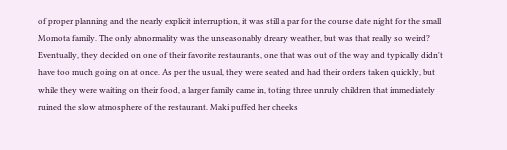of proper planning and the nearly explicit interruption, it was still a par for the course date night for the small Momota family. The only abnormality was the unseasonably dreary weather, but was that really so weird? Eventually, they decided on one of their favorite restaurants, one that was out of the way and typically didn't have too much going on at once. As per the usual, they were seated and had their orders taken quickly, but while they were waiting on their food, a larger family came in, toting three unruly children that immediately ruined the slow atmosphere of the restaurant. Maki puffed her cheeks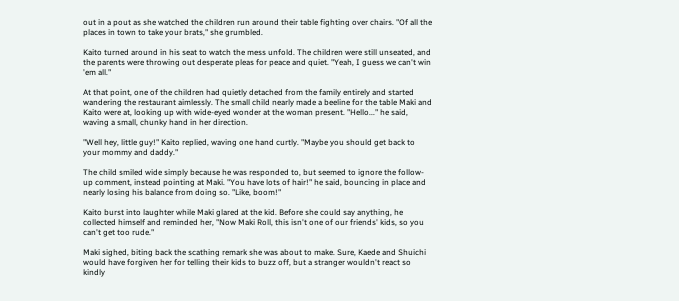out in a pout as she watched the children run around their table fighting over chairs. "Of all the places in town to take your brats," she grumbled.

Kaito turned around in his seat to watch the mess unfold. The children were still unseated, and the parents were throwing out desperate pleas for peace and quiet. "Yeah, I guess we can't win 'em all."

At that point, one of the children had quietly detached from the family entirely and started wandering the restaurant aimlessly. The small child nearly made a beeline for the table Maki and Kaito were at, looking up with wide-eyed wonder at the woman present. "Hello..." he said, waving a small, chunky hand in her direction.

"Well hey, little guy!" Kaito replied, waving one hand curtly. "Maybe you should get back to your mommy and daddy."

The child smiled wide simply because he was responded to, but seemed to ignore the follow-up comment, instead pointing at Maki. "You have lots of hair!" he said, bouncing in place and nearly losing his balance from doing so. "Like, boom!"

Kaito burst into laughter while Maki glared at the kid. Before she could say anything, he collected himself and reminded her, "Now Maki Roll, this isn't one of our friends' kids, so you can't get too rude."

Maki sighed, biting back the scathing remark she was about to make. Sure, Kaede and Shuichi would have forgiven her for telling their kids to buzz off, but a stranger wouldn't react so kindly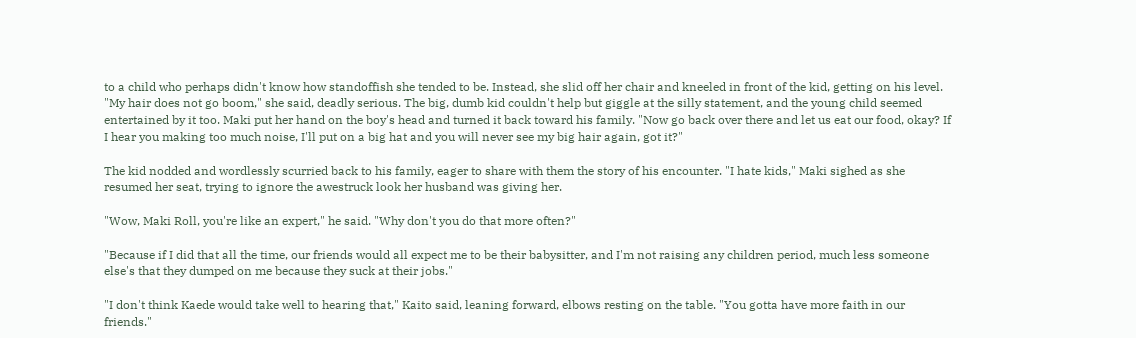to a child who perhaps didn't know how standoffish she tended to be. Instead, she slid off her chair and kneeled in front of the kid, getting on his level. "My hair does not go boom," she said, deadly serious. The big, dumb kid couldn't help but giggle at the silly statement, and the young child seemed entertained by it too. Maki put her hand on the boy's head and turned it back toward his family. "Now go back over there and let us eat our food, okay? If I hear you making too much noise, I'll put on a big hat and you will never see my big hair again, got it?"

The kid nodded and wordlessly scurried back to his family, eager to share with them the story of his encounter. "I hate kids," Maki sighed as she resumed her seat, trying to ignore the awestruck look her husband was giving her.

"Wow, Maki Roll, you're like an expert," he said. "Why don't you do that more often?"

"Because if I did that all the time, our friends would all expect me to be their babysitter, and I'm not raising any children period, much less someone else's that they dumped on me because they suck at their jobs."

"I don't think Kaede would take well to hearing that," Kaito said, leaning forward, elbows resting on the table. "You gotta have more faith in our friends."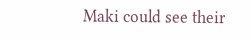Maki could see their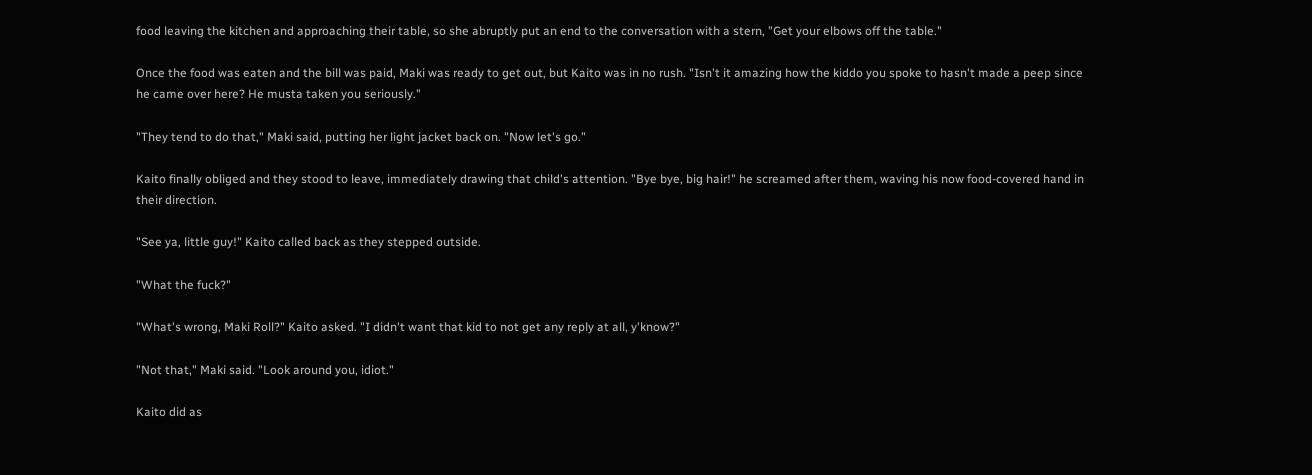food leaving the kitchen and approaching their table, so she abruptly put an end to the conversation with a stern, "Get your elbows off the table."

Once the food was eaten and the bill was paid, Maki was ready to get out, but Kaito was in no rush. "Isn't it amazing how the kiddo you spoke to hasn't made a peep since he came over here? He musta taken you seriously."

"They tend to do that," Maki said, putting her light jacket back on. "Now let's go."

Kaito finally obliged and they stood to leave, immediately drawing that child's attention. "Bye bye, big hair!" he screamed after them, waving his now food-covered hand in their direction.

"See ya, little guy!" Kaito called back as they stepped outside.

"What the fuck?"

"What's wrong, Maki Roll?" Kaito asked. "I didn't want that kid to not get any reply at all, y'know?"

"Not that," Maki said. "Look around you, idiot."

Kaito did as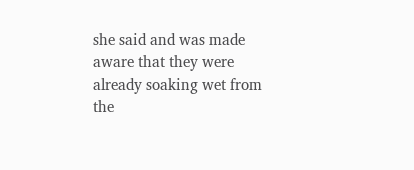she said and was made aware that they were already soaking wet from the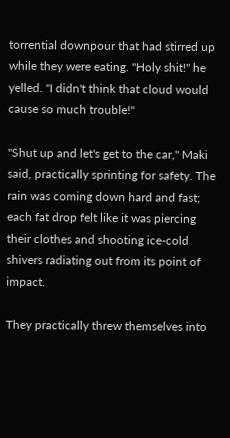torrential downpour that had stirred up while they were eating. "Holy shit!" he yelled. "I didn't think that cloud would cause so much trouble!"

"Shut up and let's get to the car," Maki said, practically sprinting for safety. The rain was coming down hard and fast; each fat drop felt like it was piercing their clothes and shooting ice-cold shivers radiating out from its point of impact.

They practically threw themselves into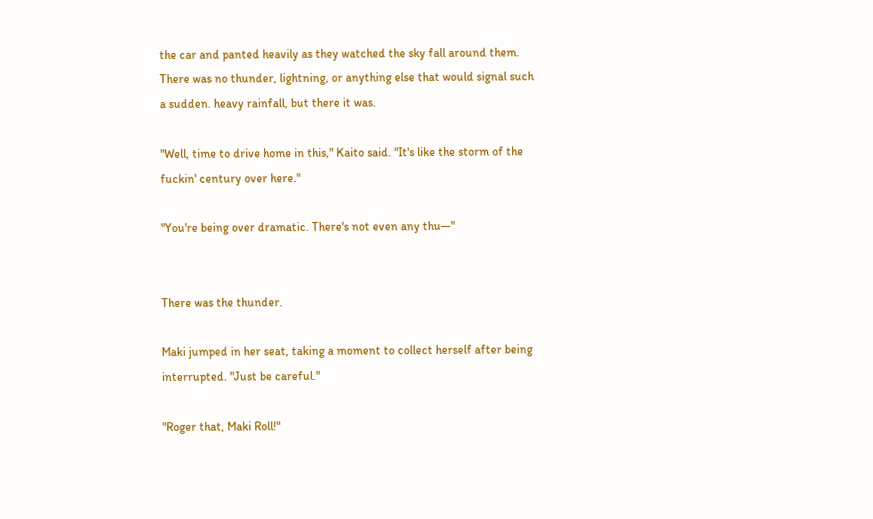the car and panted heavily as they watched the sky fall around them. There was no thunder, lightning, or anything else that would signal such a sudden. heavy rainfall, but there it was.

"Well, time to drive home in this," Kaito said. "It's like the storm of the fuckin' century over here."

"You're being over dramatic. There's not even any thu—"


There was the thunder.

Maki jumped in her seat, taking a moment to collect herself after being interrupted. "Just be careful."

"Roger that, Maki Roll!"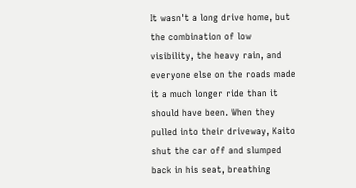It wasn't a long drive home, but the combination of low visibility, the heavy rain, and everyone else on the roads made it a much longer ride than it should have been. When they pulled into their driveway, Kaito shut the car off and slumped back in his seat, breathing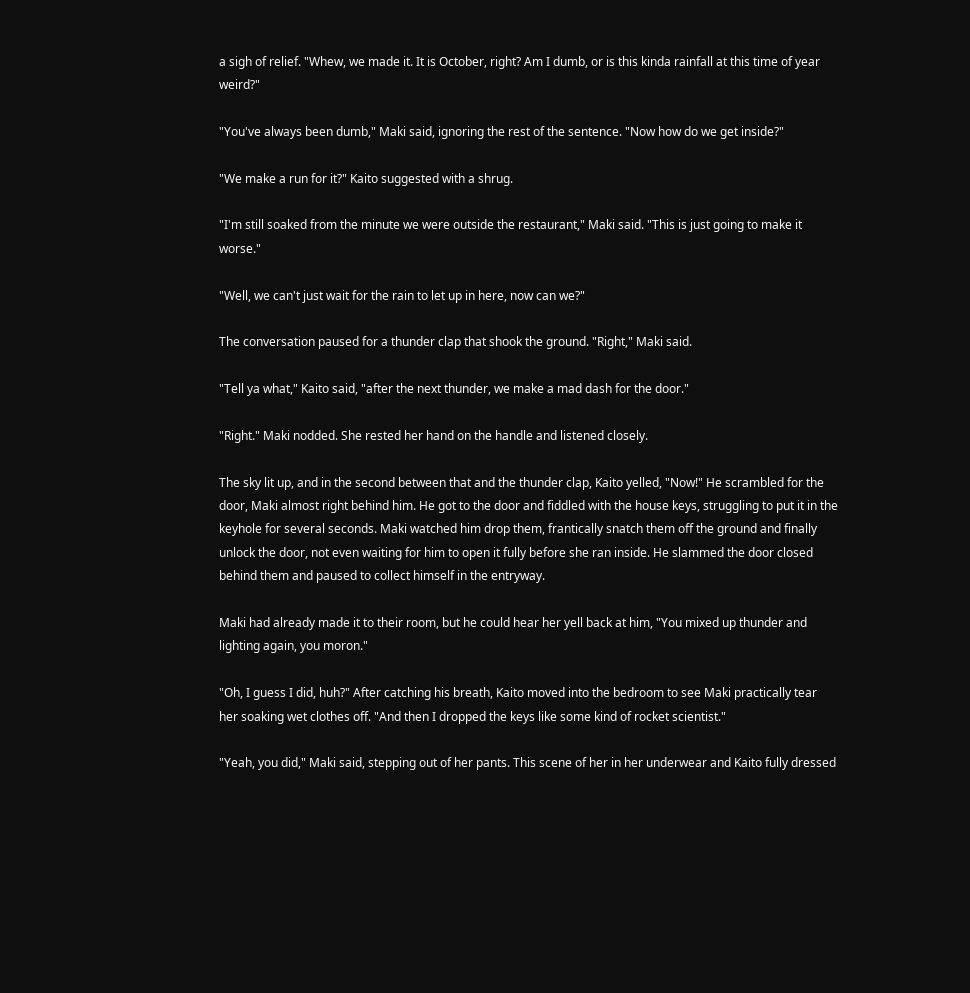a sigh of relief. "Whew, we made it. It is October, right? Am I dumb, or is this kinda rainfall at this time of year weird?"

"You've always been dumb," Maki said, ignoring the rest of the sentence. "Now how do we get inside?"

"We make a run for it?" Kaito suggested with a shrug.

"I'm still soaked from the minute we were outside the restaurant," Maki said. "This is just going to make it worse."

"Well, we can't just wait for the rain to let up in here, now can we?"

The conversation paused for a thunder clap that shook the ground. "Right," Maki said.

"Tell ya what," Kaito said, "after the next thunder, we make a mad dash for the door."

"Right." Maki nodded. She rested her hand on the handle and listened closely.

The sky lit up, and in the second between that and the thunder clap, Kaito yelled, "Now!" He scrambled for the door, Maki almost right behind him. He got to the door and fiddled with the house keys, struggling to put it in the keyhole for several seconds. Maki watched him drop them, frantically snatch them off the ground and finally unlock the door, not even waiting for him to open it fully before she ran inside. He slammed the door closed behind them and paused to collect himself in the entryway.

Maki had already made it to their room, but he could hear her yell back at him, "You mixed up thunder and lighting again, you moron."

"Oh, I guess I did, huh?" After catching his breath, Kaito moved into the bedroom to see Maki practically tear her soaking wet clothes off. "And then I dropped the keys like some kind of rocket scientist."

"Yeah, you did," Maki said, stepping out of her pants. This scene of her in her underwear and Kaito fully dressed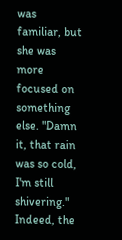was familiar, but she was more focused on something else. "Damn it, that rain was so cold, I'm still shivering." Indeed, the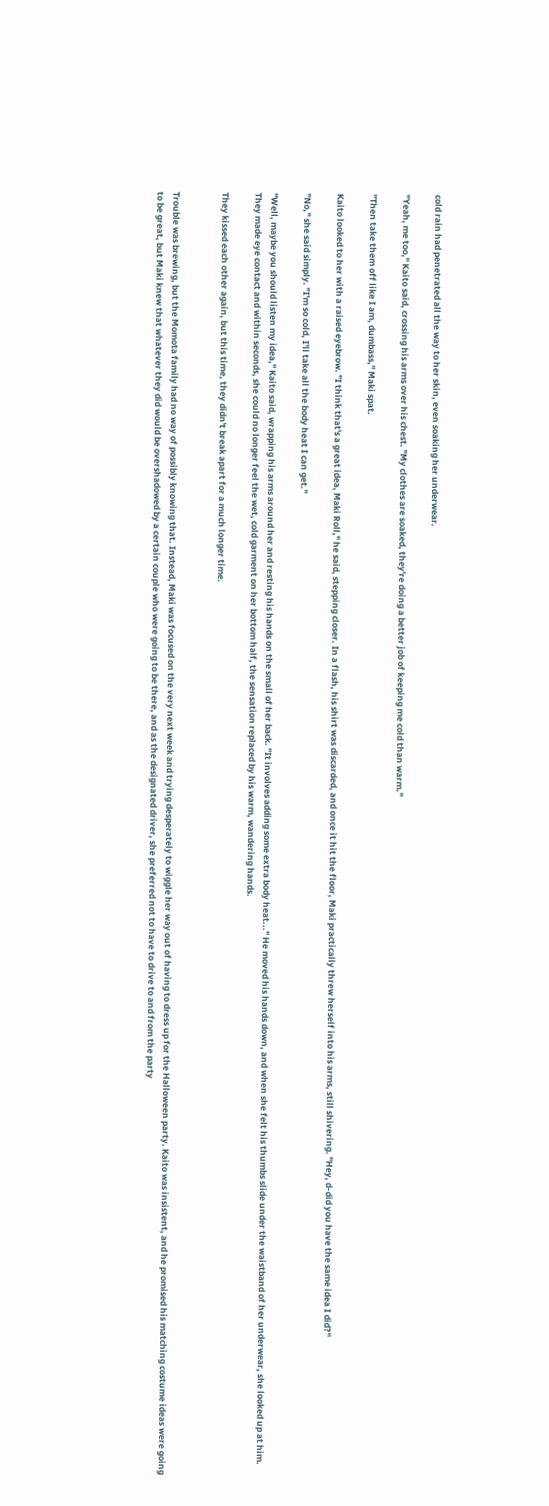cold rain had penetrated all the way to her skin, even soaking her underwear.

"Yeah, me too," Kaito said, crossing his arms over his chest. "My clothes are soaked, they're doing a better job of keeping me cold than warm."

"Then take them off like I am, dumbass," Maki spat.

Kaito looked to her with a raised eyebrow. "I think that's a great idea, Maki Roll," he said, stepping closer. In a flash, his shirt was discarded, and once it hit the floor, Maki practically threw herself into his arms, still shivering. "Hey, d-did you have the same idea I did?"

"No," she said simply. "I'm so cold, I'll take all the body heat I can get."

"Well, maybe you should listen my idea," Kaito said, wrapping his arms around her and resting his hands on the small of her back. "It involves adding some extra body heat..." He moved his hands down, and when she felt his thumbs slide under the waistband of her underwear, she looked up at him. They made eye contact and within seconds, she could no longer feel the wet, cold garment on her bottom half, the sensation replaced by his warm, wandering hands.

They kissed each other again, but this time, they didn't break apart for a much longer time.


Trouble was brewing, but the Momota family had no way of possibly knowing that. Instead, Maki was focused on the very next week and trying desperately to wiggle her way out of having to dress up for the Halloween party. Kaito was insistent, and he promised his matching costume ideas were going to be great, but Maki knew that whatever they did would be overshadowed by a certain couple who were going to be there, and as the designated driver, she preferred not to have to drive to and from the party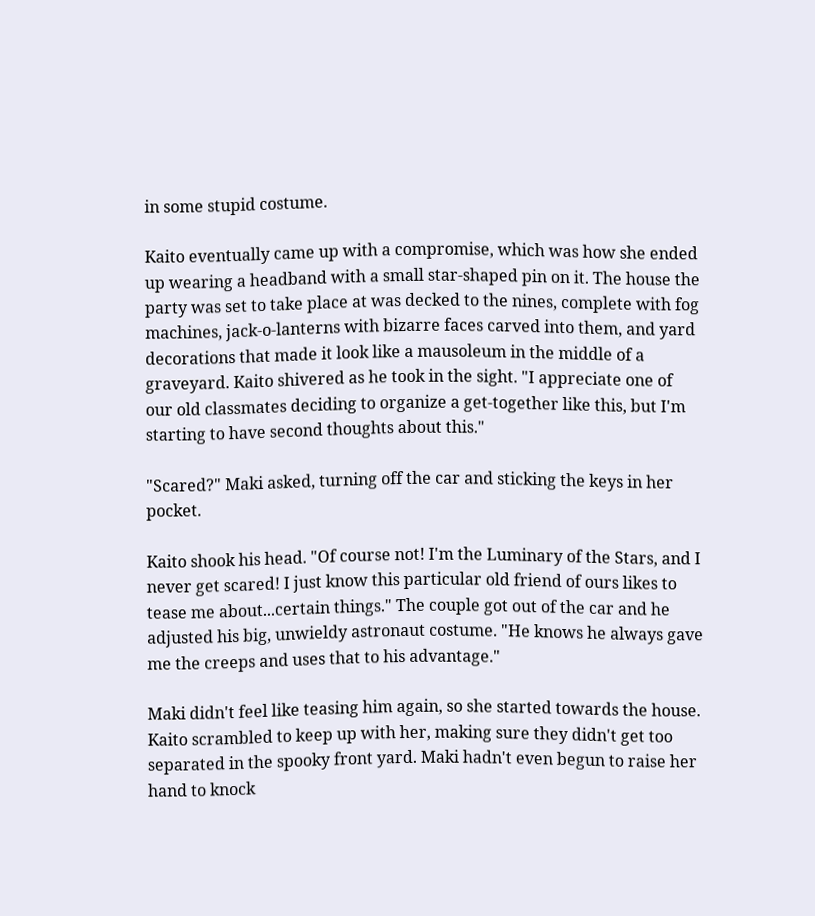in some stupid costume.

Kaito eventually came up with a compromise, which was how she ended up wearing a headband with a small star-shaped pin on it. The house the party was set to take place at was decked to the nines, complete with fog machines, jack-o-lanterns with bizarre faces carved into them, and yard decorations that made it look like a mausoleum in the middle of a graveyard. Kaito shivered as he took in the sight. "I appreciate one of our old classmates deciding to organize a get-together like this, but I'm starting to have second thoughts about this."

"Scared?" Maki asked, turning off the car and sticking the keys in her pocket.

Kaito shook his head. "Of course not! I'm the Luminary of the Stars, and I never get scared! I just know this particular old friend of ours likes to tease me about...certain things." The couple got out of the car and he adjusted his big, unwieldy astronaut costume. "He knows he always gave me the creeps and uses that to his advantage."

Maki didn't feel like teasing him again, so she started towards the house. Kaito scrambled to keep up with her, making sure they didn't get too separated in the spooky front yard. Maki hadn't even begun to raise her hand to knock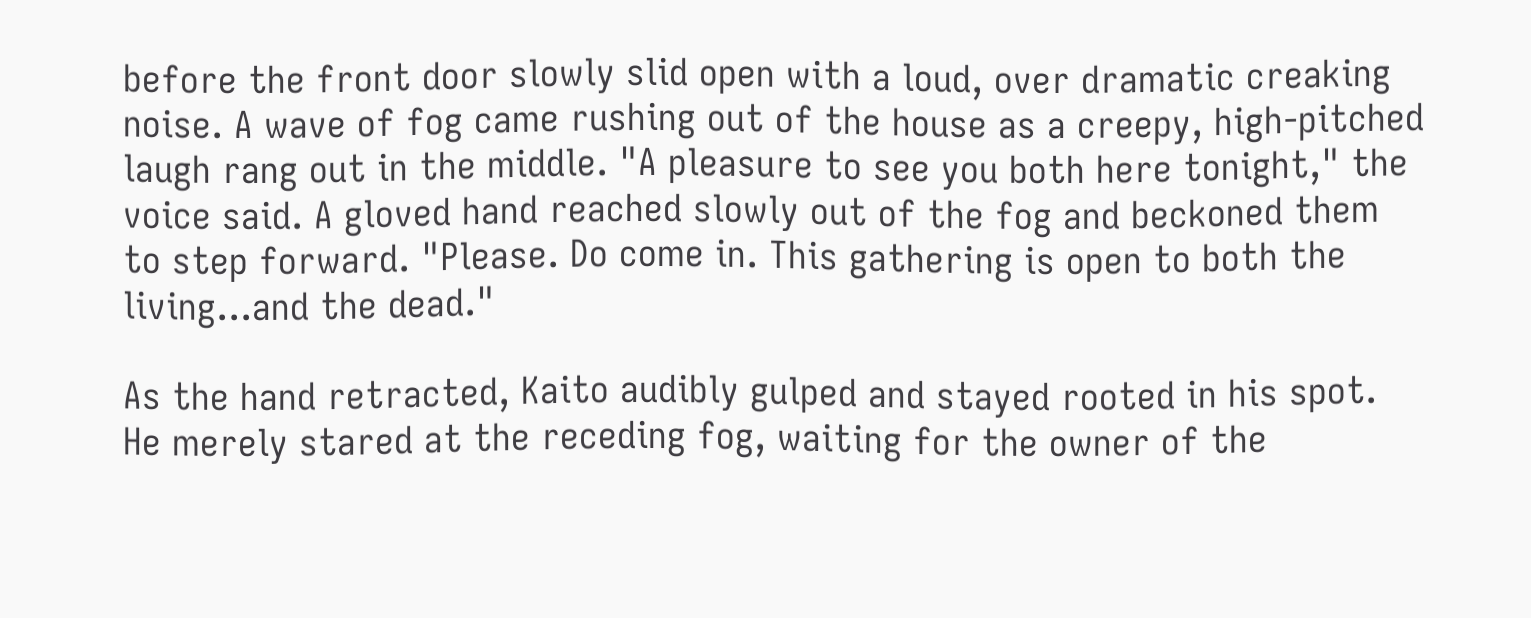before the front door slowly slid open with a loud, over dramatic creaking noise. A wave of fog came rushing out of the house as a creepy, high-pitched laugh rang out in the middle. "A pleasure to see you both here tonight," the voice said. A gloved hand reached slowly out of the fog and beckoned them to step forward. "Please. Do come in. This gathering is open to both the living...and the dead."

As the hand retracted, Kaito audibly gulped and stayed rooted in his spot. He merely stared at the receding fog, waiting for the owner of the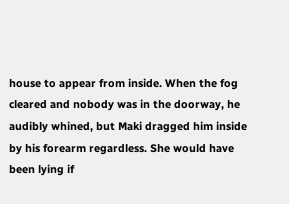house to appear from inside. When the fog cleared and nobody was in the doorway, he audibly whined, but Maki dragged him inside by his forearm regardless. She would have been lying if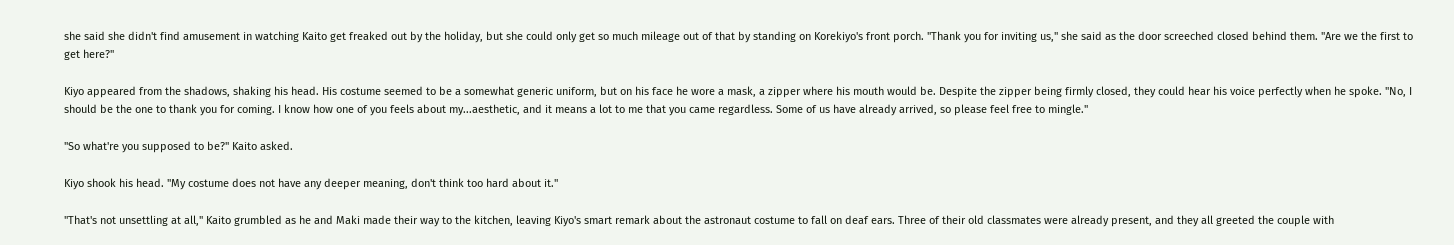she said she didn't find amusement in watching Kaito get freaked out by the holiday, but she could only get so much mileage out of that by standing on Korekiyo's front porch. "Thank you for inviting us," she said as the door screeched closed behind them. "Are we the first to get here?"

Kiyo appeared from the shadows, shaking his head. His costume seemed to be a somewhat generic uniform, but on his face he wore a mask, a zipper where his mouth would be. Despite the zipper being firmly closed, they could hear his voice perfectly when he spoke. "No, I should be the one to thank you for coming. I know how one of you feels about my...aesthetic, and it means a lot to me that you came regardless. Some of us have already arrived, so please feel free to mingle."

"So what're you supposed to be?" Kaito asked.

Kiyo shook his head. "My costume does not have any deeper meaning, don't think too hard about it."

"That's not unsettling at all," Kaito grumbled as he and Maki made their way to the kitchen, leaving Kiyo's smart remark about the astronaut costume to fall on deaf ears. Three of their old classmates were already present, and they all greeted the couple with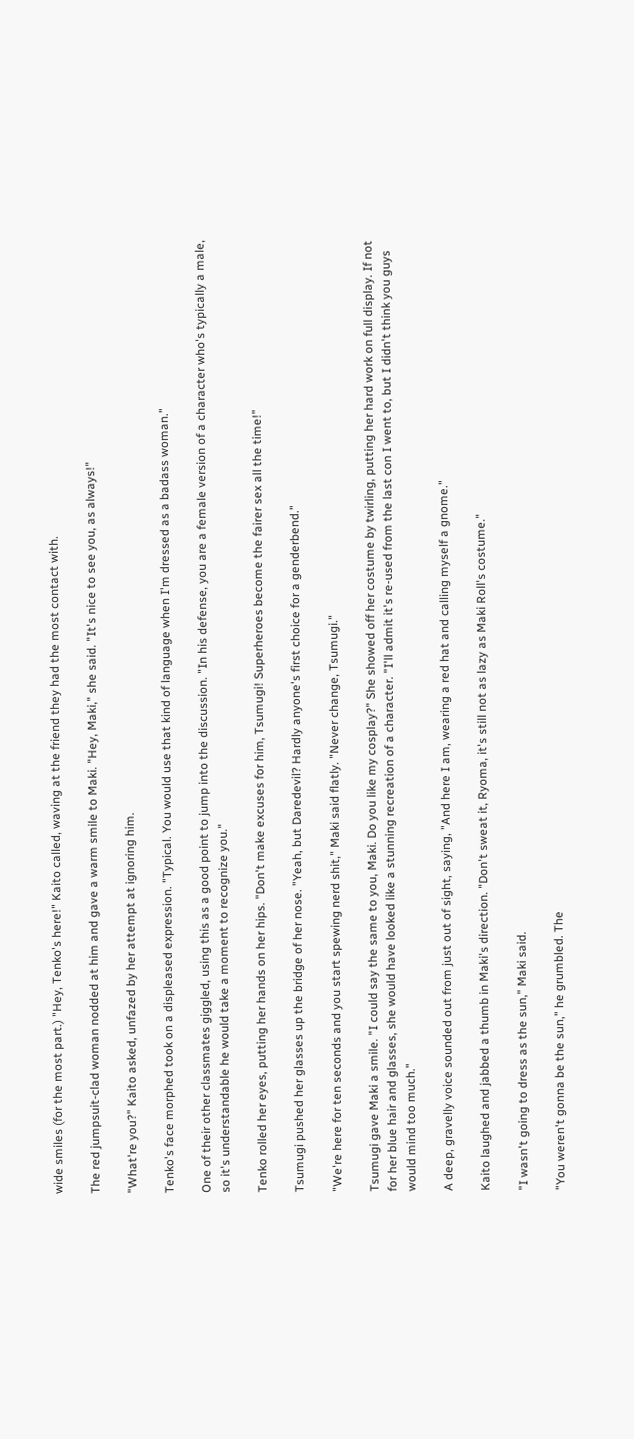wide smiles (for the most part.) "Hey, Tenko's here!" Kaito called, waving at the friend they had the most contact with.

The red jumpsuit-clad woman nodded at him and gave a warm smile to Maki. "Hey, Maki," she said. "It's nice to see you, as always!"

"What're you?" Kaito asked, unfazed by her attempt at ignoring him.

Tenko's face morphed took on a displeased expression. "Typical. You would use that kind of language when I'm dressed as a badass woman."

One of their other classmates giggled, using this as a good point to jump into the discussion. "In his defense, you are a female version of a character who's typically a male, so it's understandable he would take a moment to recognize you."

Tenko rolled her eyes, putting her hands on her hips. "Don't make excuses for him, Tsumugi! Superheroes become the fairer sex all the time!"

Tsumugi pushed her glasses up the bridge of her nose. "Yeah, but Daredevil? Hardly anyone's first choice for a genderbend."

"We're here for ten seconds and you start spewing nerd shit," Maki said flatly. "Never change, Tsumugi."

Tsumugi gave Maki a smile. "I could say the same to you, Maki. Do you like my cosplay?" She showed off her costume by twirling, putting her hard work on full display. If not for her blue hair and glasses, she would have looked like a stunning recreation of a character. "I'll admit it's re-used from the last con I went to, but I didn't think you guys would mind too much."

A deep, gravelly voice sounded out from just out of sight, saying, "And here I am, wearing a red hat and calling myself a gnome."

Kaito laughed and jabbed a thumb in Maki's direction. "Don't sweat it, Ryoma, it's still not as lazy as Maki Roll's costume."

"I wasn't going to dress as the sun," Maki said.

"You weren't gonna be the sun," he grumbled. The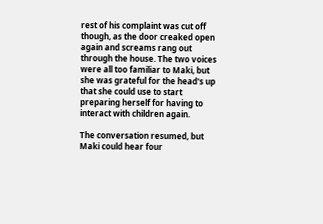rest of his complaint was cut off though, as the door creaked open again and screams rang out through the house. The two voices were all too familiar to Maki, but she was grateful for the head's up that she could use to start preparing herself for having to interact with children again.

The conversation resumed, but Maki could hear four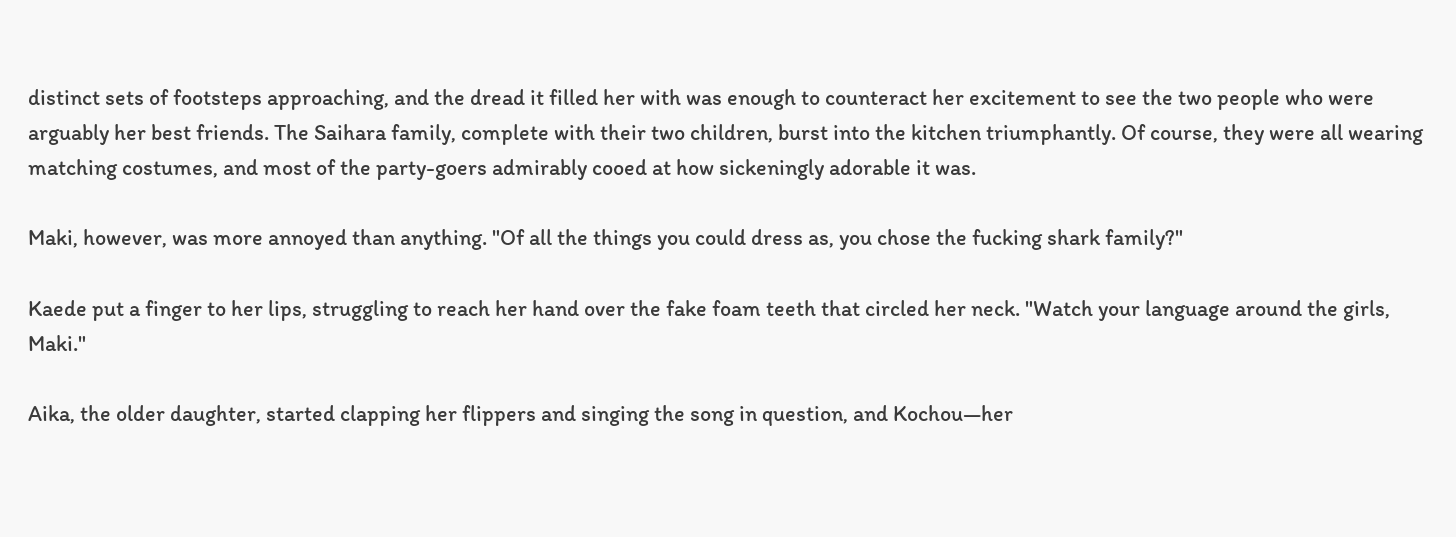distinct sets of footsteps approaching, and the dread it filled her with was enough to counteract her excitement to see the two people who were arguably her best friends. The Saihara family, complete with their two children, burst into the kitchen triumphantly. Of course, they were all wearing matching costumes, and most of the party-goers admirably cooed at how sickeningly adorable it was.

Maki, however, was more annoyed than anything. "Of all the things you could dress as, you chose the fucking shark family?"

Kaede put a finger to her lips, struggling to reach her hand over the fake foam teeth that circled her neck. "Watch your language around the girls, Maki."

Aika, the older daughter, started clapping her flippers and singing the song in question, and Kochou—her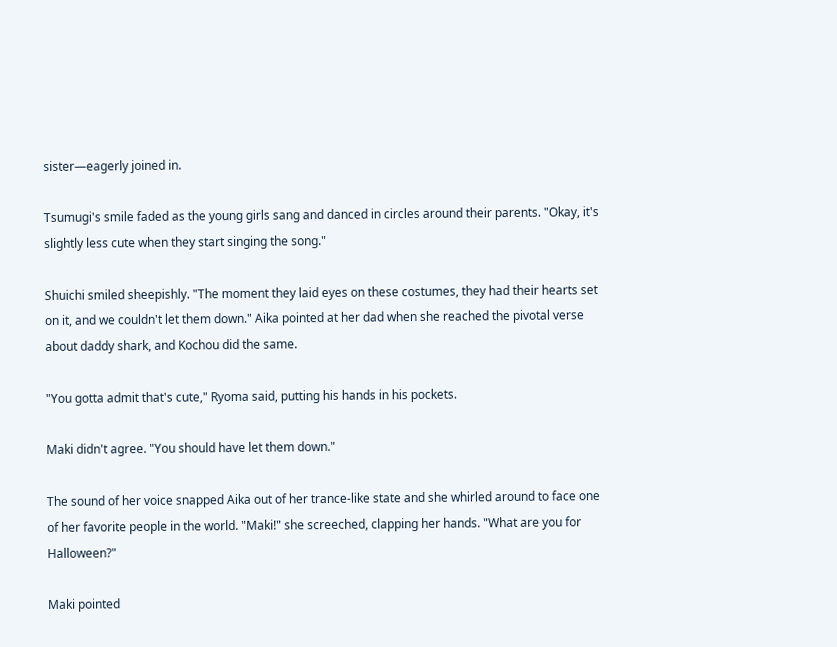sister—eagerly joined in.

Tsumugi's smile faded as the young girls sang and danced in circles around their parents. "Okay, it's slightly less cute when they start singing the song."

Shuichi smiled sheepishly. "The moment they laid eyes on these costumes, they had their hearts set on it, and we couldn't let them down." Aika pointed at her dad when she reached the pivotal verse about daddy shark, and Kochou did the same.

"You gotta admit that's cute," Ryoma said, putting his hands in his pockets.

Maki didn't agree. "You should have let them down."

The sound of her voice snapped Aika out of her trance-like state and she whirled around to face one of her favorite people in the world. "Maki!" she screeched, clapping her hands. "What are you for Halloween?"

Maki pointed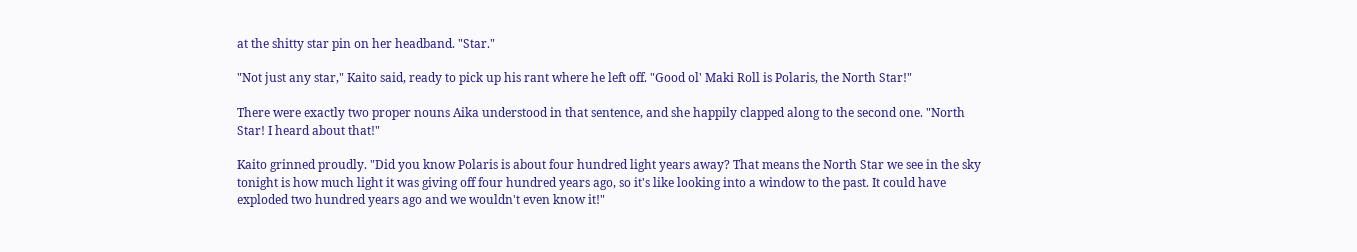at the shitty star pin on her headband. "Star."

"Not just any star," Kaito said, ready to pick up his rant where he left off. "Good ol' Maki Roll is Polaris, the North Star!"

There were exactly two proper nouns Aika understood in that sentence, and she happily clapped along to the second one. "North Star! I heard about that!"

Kaito grinned proudly. "Did you know Polaris is about four hundred light years away? That means the North Star we see in the sky tonight is how much light it was giving off four hundred years ago, so it's like looking into a window to the past. It could have exploded two hundred years ago and we wouldn't even know it!"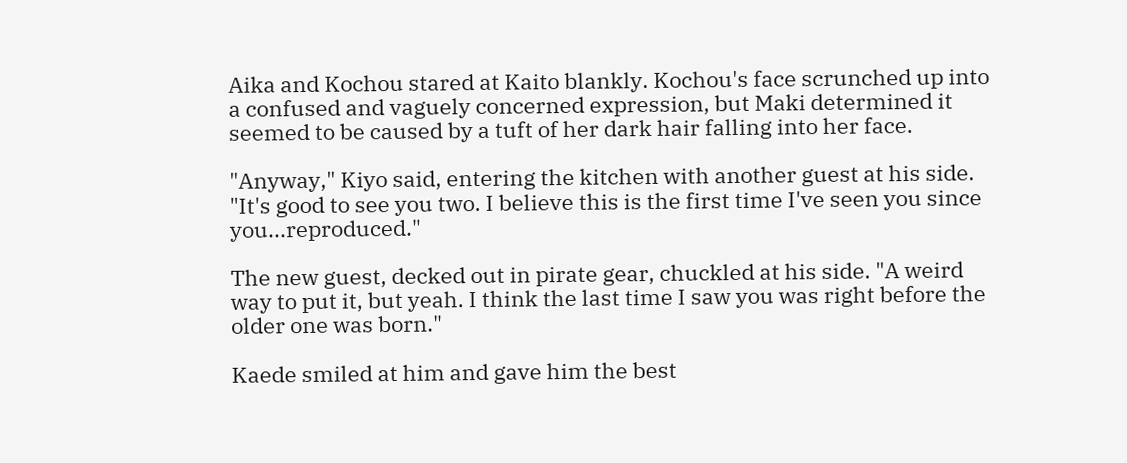Aika and Kochou stared at Kaito blankly. Kochou's face scrunched up into a confused and vaguely concerned expression, but Maki determined it seemed to be caused by a tuft of her dark hair falling into her face.

"Anyway," Kiyo said, entering the kitchen with another guest at his side. "It's good to see you two. I believe this is the first time I've seen you since you...reproduced."

The new guest, decked out in pirate gear, chuckled at his side. "A weird way to put it, but yeah. I think the last time I saw you was right before the older one was born."

Kaede smiled at him and gave him the best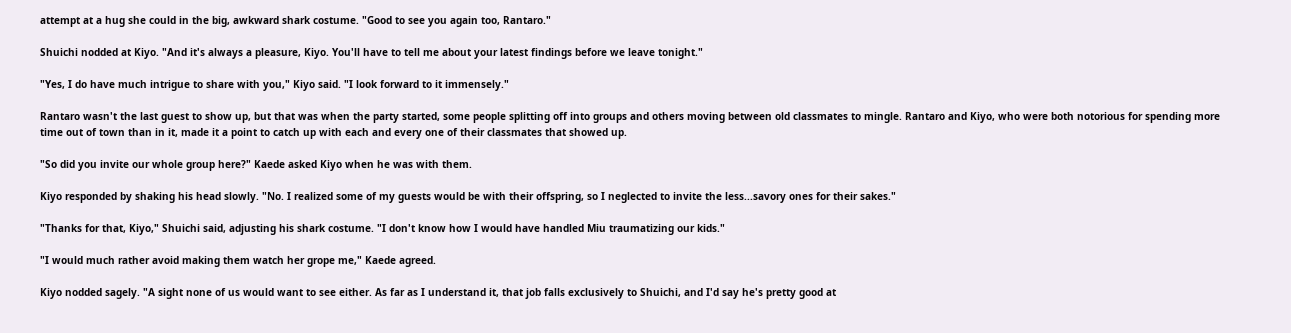attempt at a hug she could in the big, awkward shark costume. "Good to see you again too, Rantaro."

Shuichi nodded at Kiyo. "And it's always a pleasure, Kiyo. You'll have to tell me about your latest findings before we leave tonight."

"Yes, I do have much intrigue to share with you," Kiyo said. "I look forward to it immensely."

Rantaro wasn't the last guest to show up, but that was when the party started, some people splitting off into groups and others moving between old classmates to mingle. Rantaro and Kiyo, who were both notorious for spending more time out of town than in it, made it a point to catch up with each and every one of their classmates that showed up.

"So did you invite our whole group here?" Kaede asked Kiyo when he was with them.

Kiyo responded by shaking his head slowly. "No. I realized some of my guests would be with their offspring, so I neglected to invite the less...savory ones for their sakes."

"Thanks for that, Kiyo," Shuichi said, adjusting his shark costume. "I don't know how I would have handled Miu traumatizing our kids."

"I would much rather avoid making them watch her grope me," Kaede agreed.

Kiyo nodded sagely. "A sight none of us would want to see either. As far as I understand it, that job falls exclusively to Shuichi, and I'd say he's pretty good at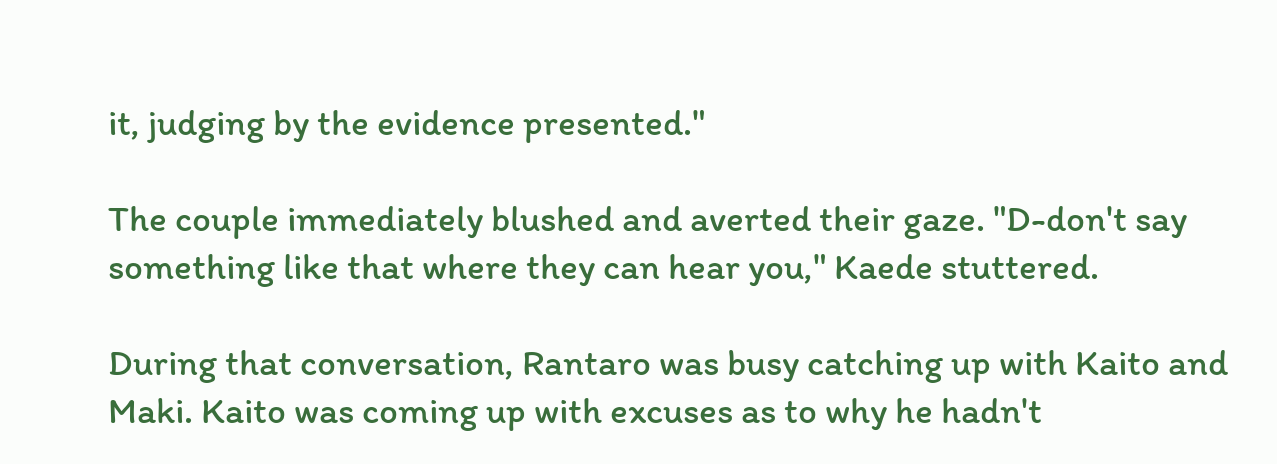it, judging by the evidence presented."

The couple immediately blushed and averted their gaze. "D-don't say something like that where they can hear you," Kaede stuttered.

During that conversation, Rantaro was busy catching up with Kaito and Maki. Kaito was coming up with excuses as to why he hadn't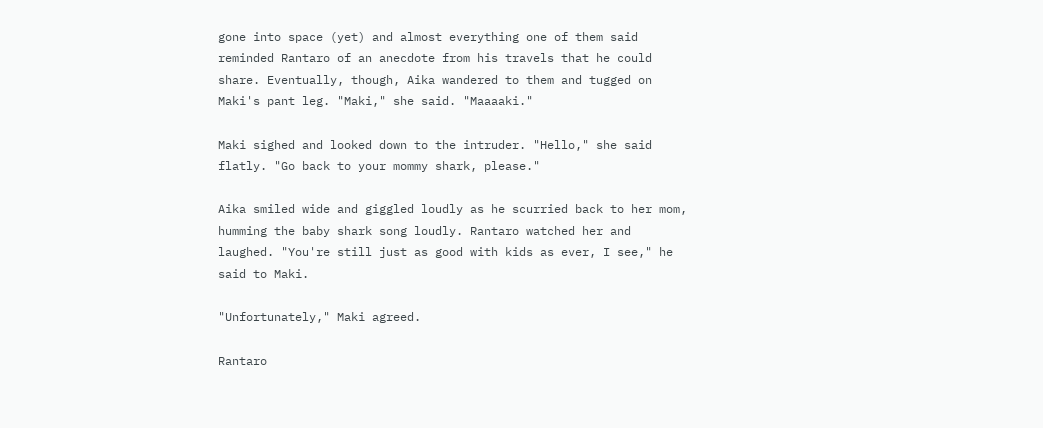gone into space (yet) and almost everything one of them said reminded Rantaro of an anecdote from his travels that he could share. Eventually, though, Aika wandered to them and tugged on Maki's pant leg. "Maki," she said. "Maaaaki."

Maki sighed and looked down to the intruder. "Hello," she said flatly. "Go back to your mommy shark, please."

Aika smiled wide and giggled loudly as he scurried back to her mom, humming the baby shark song loudly. Rantaro watched her and laughed. "You're still just as good with kids as ever, I see," he said to Maki.

"Unfortunately," Maki agreed.

Rantaro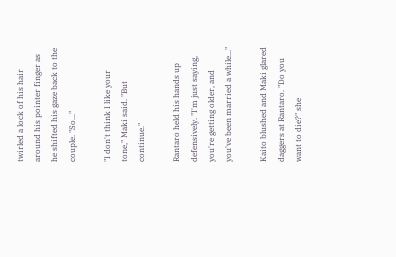twirled a lock of his hair around his pointer finger as he shifted his gaze back to the couple. "So..."

"I don't think I like your tone," Maki said. "But continue."

Rantaro held his hands up defensively. "I'm just saying, you're getting older, and you've been married a while..."

Kaito blushed and Maki glared daggers at Rantaro. "Do you want to die?" she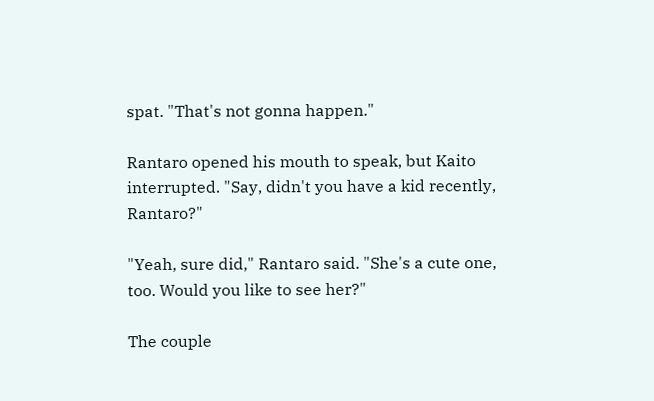spat. "That's not gonna happen."

Rantaro opened his mouth to speak, but Kaito interrupted. "Say, didn't you have a kid recently, Rantaro?"

"Yeah, sure did," Rantaro said. "She's a cute one, too. Would you like to see her?"

The couple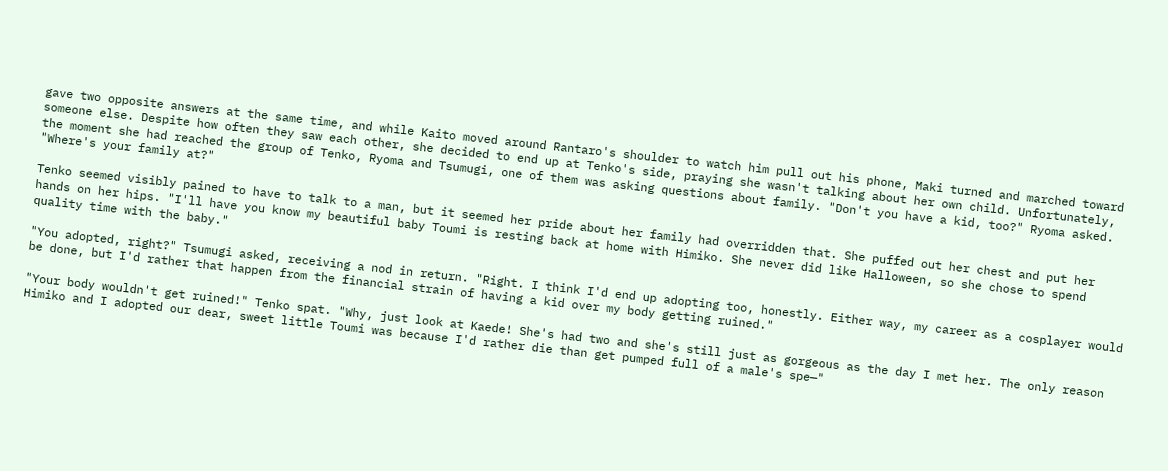gave two opposite answers at the same time, and while Kaito moved around Rantaro's shoulder to watch him pull out his phone, Maki turned and marched toward someone else. Despite how often they saw each other, she decided to end up at Tenko's side, praying she wasn't talking about her own child. Unfortunately, the moment she had reached the group of Tenko, Ryoma and Tsumugi, one of them was asking questions about family. "Don't you have a kid, too?" Ryoma asked. "Where's your family at?"

Tenko seemed visibly pained to have to talk to a man, but it seemed her pride about her family had overridden that. She puffed out her chest and put her hands on her hips. "I'll have you know my beautiful baby Toumi is resting back at home with Himiko. She never did like Halloween, so she chose to spend quality time with the baby."

"You adopted, right?" Tsumugi asked, receiving a nod in return. "Right. I think I'd end up adopting too, honestly. Either way, my career as a cosplayer would be done, but I'd rather that happen from the financial strain of having a kid over my body getting ruined."

"Your body wouldn't get ruined!" Tenko spat. "Why, just look at Kaede! She's had two and she's still just as gorgeous as the day I met her. The only reason Himiko and I adopted our dear, sweet little Toumi was because I'd rather die than get pumped full of a male's spe—"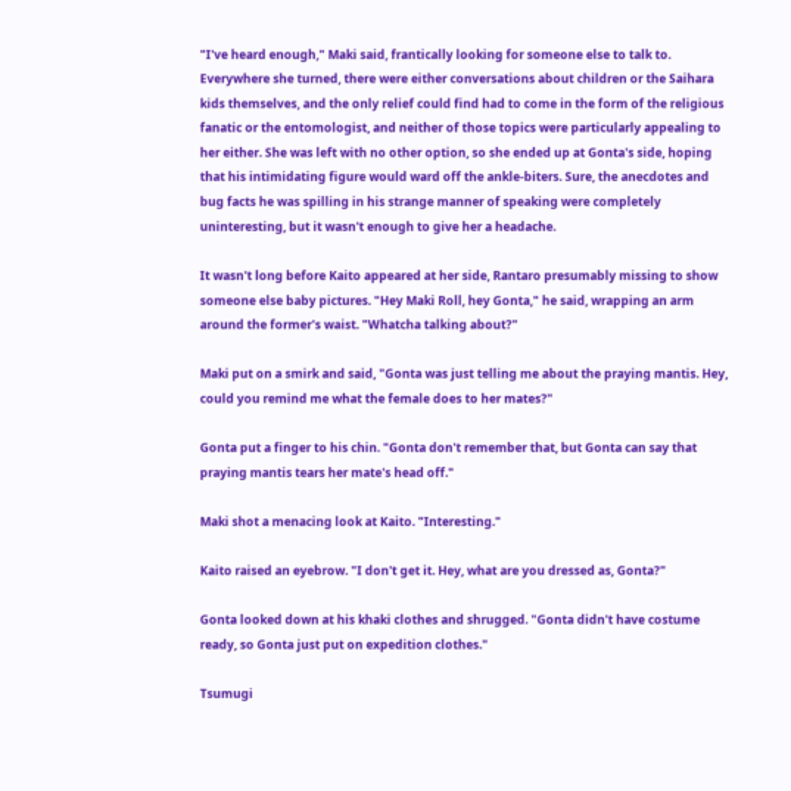"I've heard enough," Maki said, frantically looking for someone else to talk to. Everywhere she turned, there were either conversations about children or the Saihara kids themselves, and the only relief could find had to come in the form of the religious fanatic or the entomologist, and neither of those topics were particularly appealing to her either. She was left with no other option, so she ended up at Gonta's side, hoping that his intimidating figure would ward off the ankle-biters. Sure, the anecdotes and bug facts he was spilling in his strange manner of speaking were completely uninteresting, but it wasn't enough to give her a headache.

It wasn't long before Kaito appeared at her side, Rantaro presumably missing to show someone else baby pictures. "Hey Maki Roll, hey Gonta," he said, wrapping an arm around the former's waist. "Whatcha talking about?"

Maki put on a smirk and said, "Gonta was just telling me about the praying mantis. Hey, could you remind me what the female does to her mates?"

Gonta put a finger to his chin. "Gonta don't remember that, but Gonta can say that praying mantis tears her mate's head off."

Maki shot a menacing look at Kaito. "Interesting."

Kaito raised an eyebrow. "I don't get it. Hey, what are you dressed as, Gonta?"

Gonta looked down at his khaki clothes and shrugged. "Gonta didn't have costume ready, so Gonta just put on expedition clothes."

Tsumugi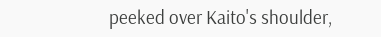peeked over Kaito's shoulder,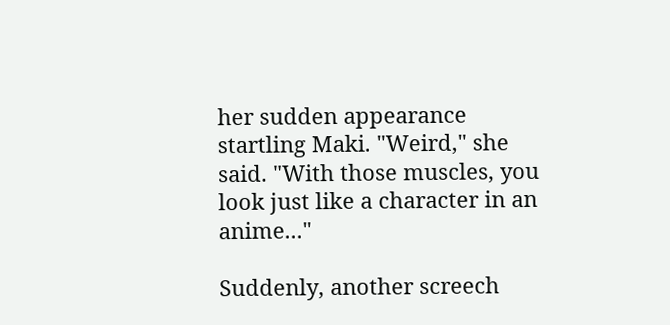her sudden appearance startling Maki. "Weird," she said. "With those muscles, you look just like a character in an anime..."

Suddenly, another screech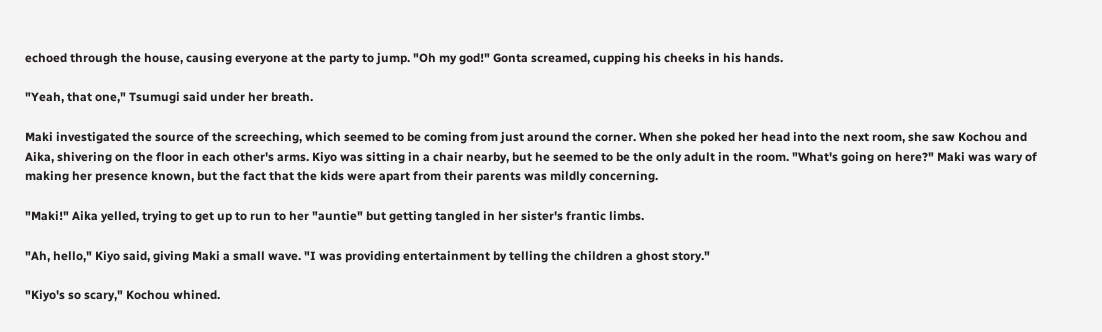echoed through the house, causing everyone at the party to jump. "Oh my god!" Gonta screamed, cupping his cheeks in his hands.

"Yeah, that one," Tsumugi said under her breath.

Maki investigated the source of the screeching, which seemed to be coming from just around the corner. When she poked her head into the next room, she saw Kochou and Aika, shivering on the floor in each other's arms. Kiyo was sitting in a chair nearby, but he seemed to be the only adult in the room. "What's going on here?" Maki was wary of making her presence known, but the fact that the kids were apart from their parents was mildly concerning.

"Maki!" Aika yelled, trying to get up to run to her "auntie" but getting tangled in her sister's frantic limbs.

"Ah, hello," Kiyo said, giving Maki a small wave. "I was providing entertainment by telling the children a ghost story."

"Kiyo's so scary," Kochou whined.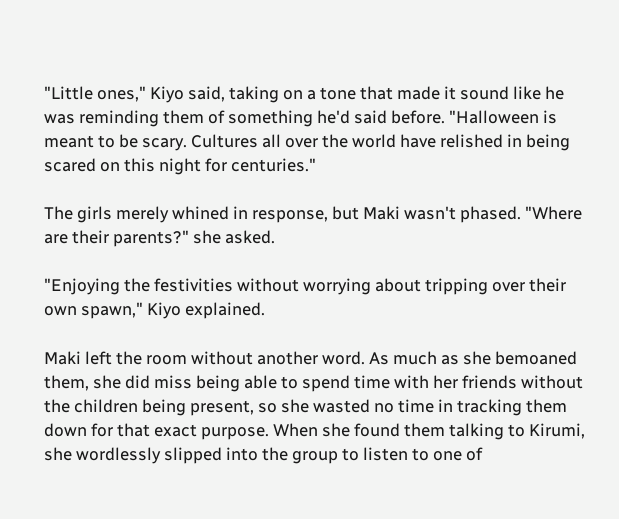"Little ones," Kiyo said, taking on a tone that made it sound like he was reminding them of something he'd said before. "Halloween is meant to be scary. Cultures all over the world have relished in being scared on this night for centuries."

The girls merely whined in response, but Maki wasn't phased. "Where are their parents?" she asked.

"Enjoying the festivities without worrying about tripping over their own spawn," Kiyo explained.

Maki left the room without another word. As much as she bemoaned them, she did miss being able to spend time with her friends without the children being present, so she wasted no time in tracking them down for that exact purpose. When she found them talking to Kirumi, she wordlessly slipped into the group to listen to one of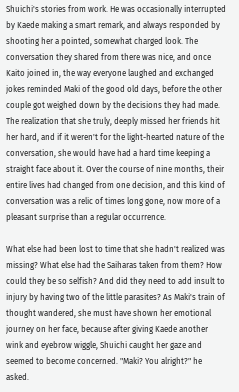Shuichi's stories from work. He was occasionally interrupted by Kaede making a smart remark, and always responded by shooting her a pointed, somewhat charged look. The conversation they shared from there was nice, and once Kaito joined in, the way everyone laughed and exchanged jokes reminded Maki of the good old days, before the other couple got weighed down by the decisions they had made. The realization that she truly, deeply missed her friends hit her hard, and if it weren't for the light-hearted nature of the conversation, she would have had a hard time keeping a straight face about it. Over the course of nine months, their entire lives had changed from one decision, and this kind of conversation was a relic of times long gone, now more of a pleasant surprise than a regular occurrence.

What else had been lost to time that she hadn't realized was missing? What else had the Saiharas taken from them? How could they be so selfish? And did they need to add insult to injury by having two of the little parasites? As Maki's train of thought wandered, she must have shown her emotional journey on her face, because after giving Kaede another wink and eyebrow wiggle, Shuichi caught her gaze and seemed to become concerned. "Maki? You alright?" he asked.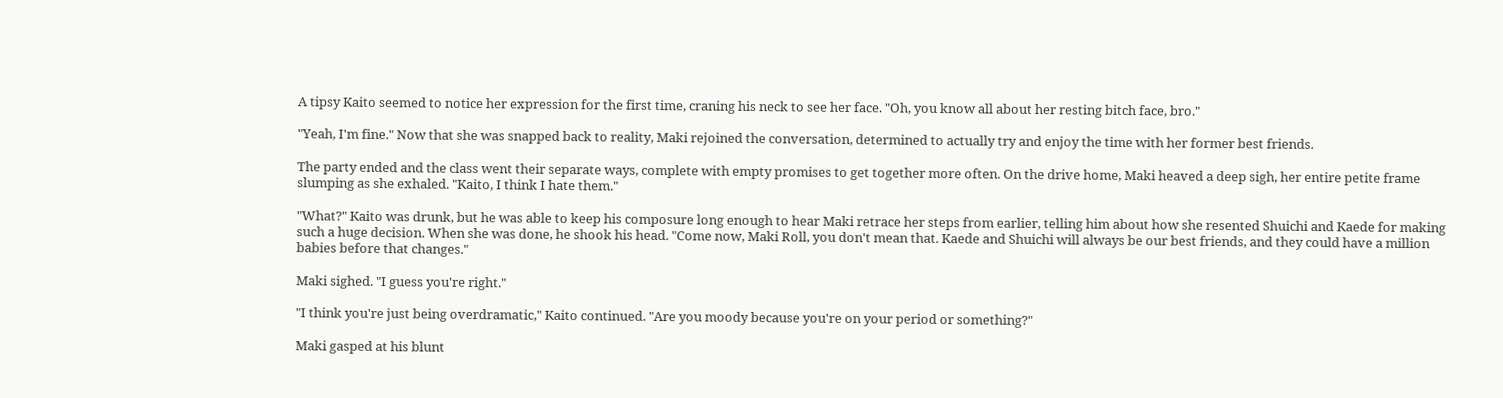A tipsy Kaito seemed to notice her expression for the first time, craning his neck to see her face. "Oh, you know all about her resting bitch face, bro."

"Yeah, I'm fine." Now that she was snapped back to reality, Maki rejoined the conversation, determined to actually try and enjoy the time with her former best friends.

The party ended and the class went their separate ways, complete with empty promises to get together more often. On the drive home, Maki heaved a deep sigh, her entire petite frame slumping as she exhaled. "Kaito, I think I hate them."

"What?" Kaito was drunk, but he was able to keep his composure long enough to hear Maki retrace her steps from earlier, telling him about how she resented Shuichi and Kaede for making such a huge decision. When she was done, he shook his head. "Come now, Maki Roll, you don't mean that. Kaede and Shuichi will always be our best friends, and they could have a million babies before that changes."

Maki sighed. "I guess you're right."

"I think you're just being overdramatic," Kaito continued. "Are you moody because you're on your period or something?"

Maki gasped at his blunt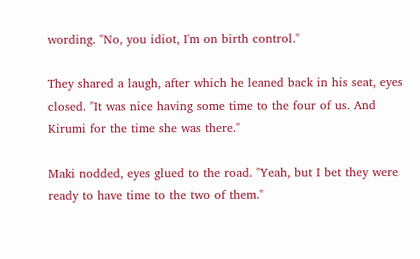wording. "No, you idiot, I'm on birth control."

They shared a laugh, after which he leaned back in his seat, eyes closed. "It was nice having some time to the four of us. And Kirumi for the time she was there."

Maki nodded, eyes glued to the road. "Yeah, but I bet they were ready to have time to the two of them."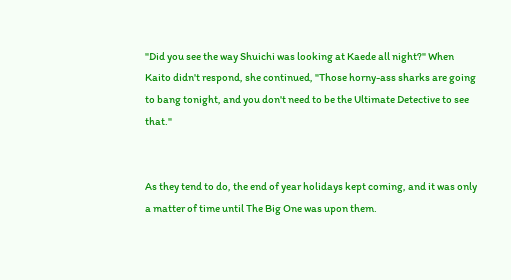"Did you see the way Shuichi was looking at Kaede all night?" When Kaito didn't respond, she continued, "Those horny-ass sharks are going to bang tonight, and you don't need to be the Ultimate Detective to see that."


As they tend to do, the end of year holidays kept coming, and it was only a matter of time until The Big One was upon them.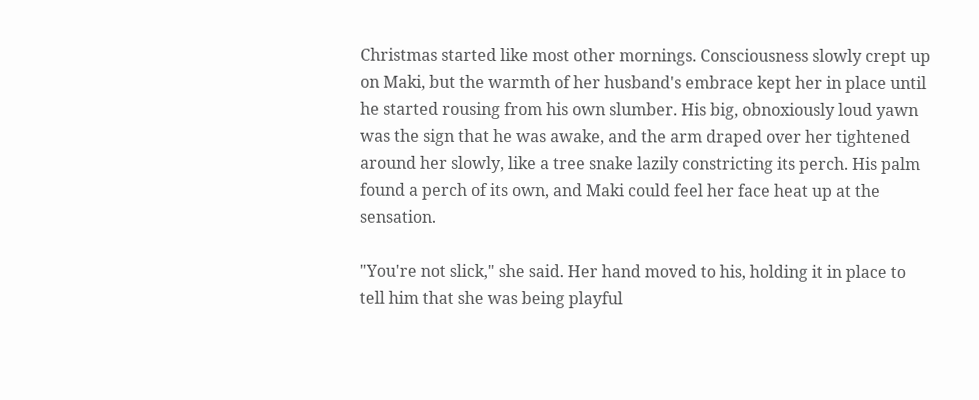Christmas started like most other mornings. Consciousness slowly crept up on Maki, but the warmth of her husband's embrace kept her in place until he started rousing from his own slumber. His big, obnoxiously loud yawn was the sign that he was awake, and the arm draped over her tightened around her slowly, like a tree snake lazily constricting its perch. His palm found a perch of its own, and Maki could feel her face heat up at the sensation.

"You're not slick," she said. Her hand moved to his, holding it in place to tell him that she was being playful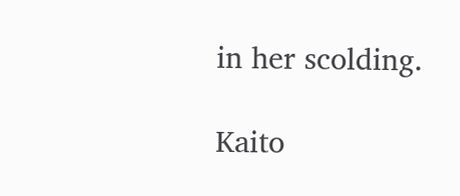in her scolding.

Kaito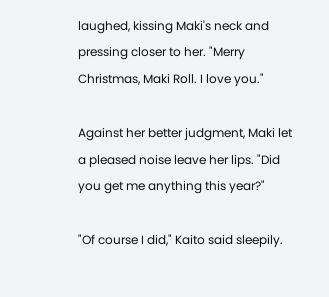laughed, kissing Maki's neck and pressing closer to her. "Merry Christmas, Maki Roll. I love you."

Against her better judgment, Maki let a pleased noise leave her lips. "Did you get me anything this year?"

"Of course I did," Kaito said sleepily.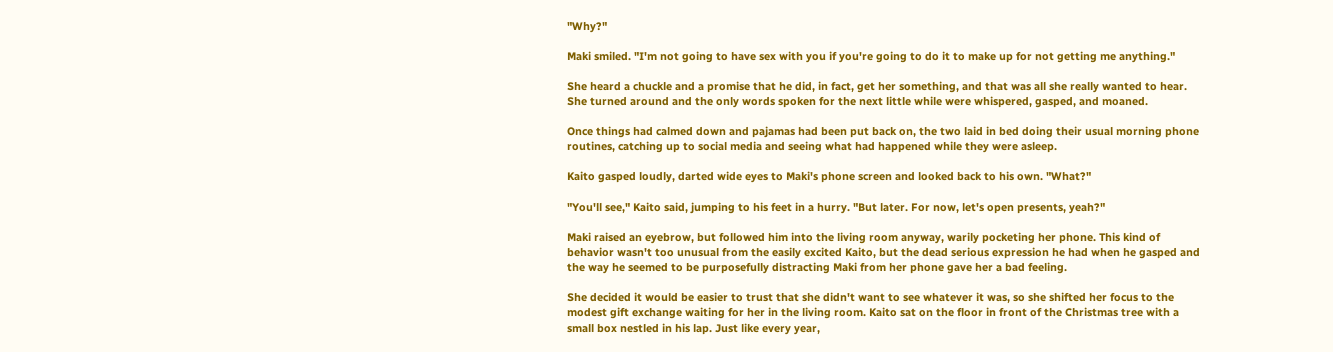"Why?"

Maki smiled. "I'm not going to have sex with you if you're going to do it to make up for not getting me anything."

She heard a chuckle and a promise that he did, in fact, get her something, and that was all she really wanted to hear. She turned around and the only words spoken for the next little while were whispered, gasped, and moaned.

Once things had calmed down and pajamas had been put back on, the two laid in bed doing their usual morning phone routines, catching up to social media and seeing what had happened while they were asleep.

Kaito gasped loudly, darted wide eyes to Maki's phone screen and looked back to his own. "What?"

"You'll see," Kaito said, jumping to his feet in a hurry. "But later. For now, let's open presents, yeah?"

Maki raised an eyebrow, but followed him into the living room anyway, warily pocketing her phone. This kind of behavior wasn't too unusual from the easily excited Kaito, but the dead serious expression he had when he gasped and the way he seemed to be purposefully distracting Maki from her phone gave her a bad feeling.

She decided it would be easier to trust that she didn't want to see whatever it was, so she shifted her focus to the modest gift exchange waiting for her in the living room. Kaito sat on the floor in front of the Christmas tree with a small box nestled in his lap. Just like every year,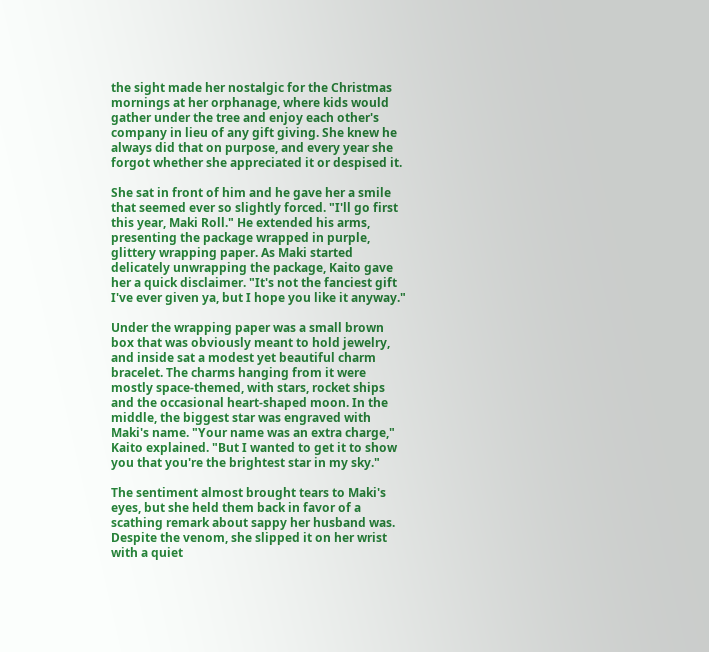the sight made her nostalgic for the Christmas mornings at her orphanage, where kids would gather under the tree and enjoy each other's company in lieu of any gift giving. She knew he always did that on purpose, and every year she forgot whether she appreciated it or despised it.

She sat in front of him and he gave her a smile that seemed ever so slightly forced. "I'll go first this year, Maki Roll." He extended his arms, presenting the package wrapped in purple, glittery wrapping paper. As Maki started delicately unwrapping the package, Kaito gave her a quick disclaimer. "It's not the fanciest gift I've ever given ya, but I hope you like it anyway."

Under the wrapping paper was a small brown box that was obviously meant to hold jewelry, and inside sat a modest yet beautiful charm bracelet. The charms hanging from it were mostly space-themed, with stars, rocket ships and the occasional heart-shaped moon. In the middle, the biggest star was engraved with Maki's name. "Your name was an extra charge," Kaito explained. "But I wanted to get it to show you that you're the brightest star in my sky."

The sentiment almost brought tears to Maki's eyes, but she held them back in favor of a scathing remark about sappy her husband was. Despite the venom, she slipped it on her wrist with a quiet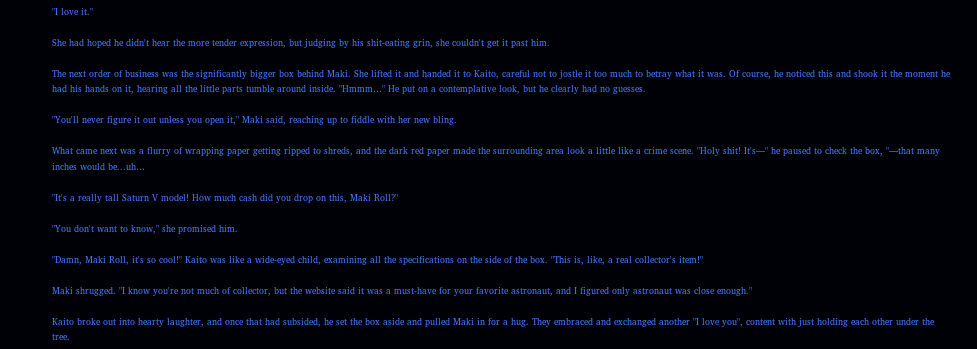"I love it."

She had hoped he didn't hear the more tender expression, but judging by his shit-eating grin, she couldn't get it past him.

The next order of business was the significantly bigger box behind Maki. She lifted it and handed it to Kaito, careful not to jostle it too much to betray what it was. Of course, he noticed this and shook it the moment he had his hands on it, hearing all the little parts tumble around inside. "Hmmm…" He put on a contemplative look, but he clearly had no guesses.

"You'll never figure it out unless you open it," Maki said, reaching up to fiddle with her new bling.

What came next was a flurry of wrapping paper getting ripped to shreds, and the dark red paper made the surrounding area look a little like a crime scene. "Holy shit! It's—" he paused to check the box, "—that many inches would be...uh…

"It's a really tall Saturn V model! How much cash did you drop on this, Maki Roll?"

"You don't want to know," she promised him.

"Damn, Maki Roll, it's so cool!" Kaito was like a wide-eyed child, examining all the specifications on the side of the box. "This is, like, a real collector's item!"

Maki shrugged. "I know you're not much of collector, but the website said it was a must-have for your favorite astronaut, and I figured only astronaut was close enough."

Kaito broke out into hearty laughter, and once that had subsided, he set the box aside and pulled Maki in for a hug. They embraced and exchanged another "I love you", content with just holding each other under the tree.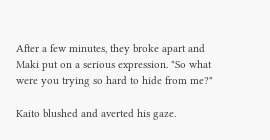After a few minutes, they broke apart and Maki put on a serious expression. "So what were you trying so hard to hide from me?"

Kaito blushed and averted his gaze.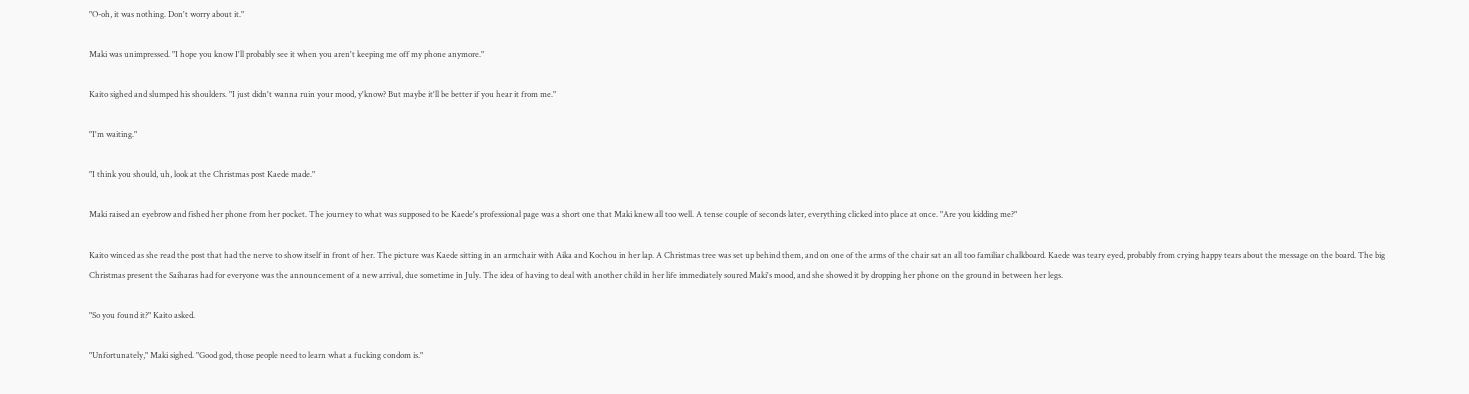"O-oh, it was nothing. Don't worry about it."

Maki was unimpressed. "I hope you know I'll probably see it when you aren't keeping me off my phone anymore."

Kaito sighed and slumped his shoulders. "I just didn't wanna ruin your mood, y'know? But maybe it'll be better if you hear it from me."

"I'm waiting."

"I think you should, uh, look at the Christmas post Kaede made."

Maki raised an eyebrow and fished her phone from her pocket. The journey to what was supposed to be Kaede's professional page was a short one that Maki knew all too well. A tense couple of seconds later, everything clicked into place at once. "Are you kidding me?"

Kaito winced as she read the post that had the nerve to show itself in front of her. The picture was Kaede sitting in an armchair with Aika and Kochou in her lap. A Christmas tree was set up behind them, and on one of the arms of the chair sat an all too familiar chalkboard. Kaede was teary eyed, probably from crying happy tears about the message on the board. The big Christmas present the Saiharas had for everyone was the announcement of a new arrival, due sometime in July. The idea of having to deal with another child in her life immediately soured Maki's mood, and she showed it by dropping her phone on the ground in between her legs.

"So you found it?" Kaito asked.

"Unfortunately," Maki sighed. "Good god, those people need to learn what a fucking condom is."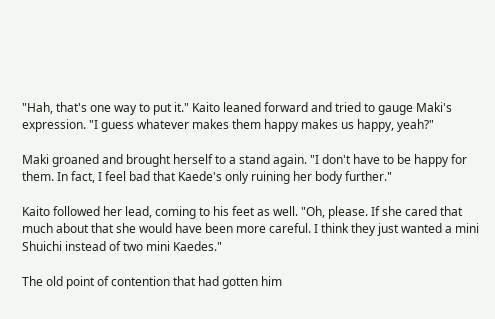"Hah, that's one way to put it." Kaito leaned forward and tried to gauge Maki's expression. "I guess whatever makes them happy makes us happy, yeah?"

Maki groaned and brought herself to a stand again. "I don't have to be happy for them. In fact, I feel bad that Kaede's only ruining her body further."

Kaito followed her lead, coming to his feet as well. "Oh, please. If she cared that much about that she would have been more careful. I think they just wanted a mini Shuichi instead of two mini Kaedes."

The old point of contention that had gotten him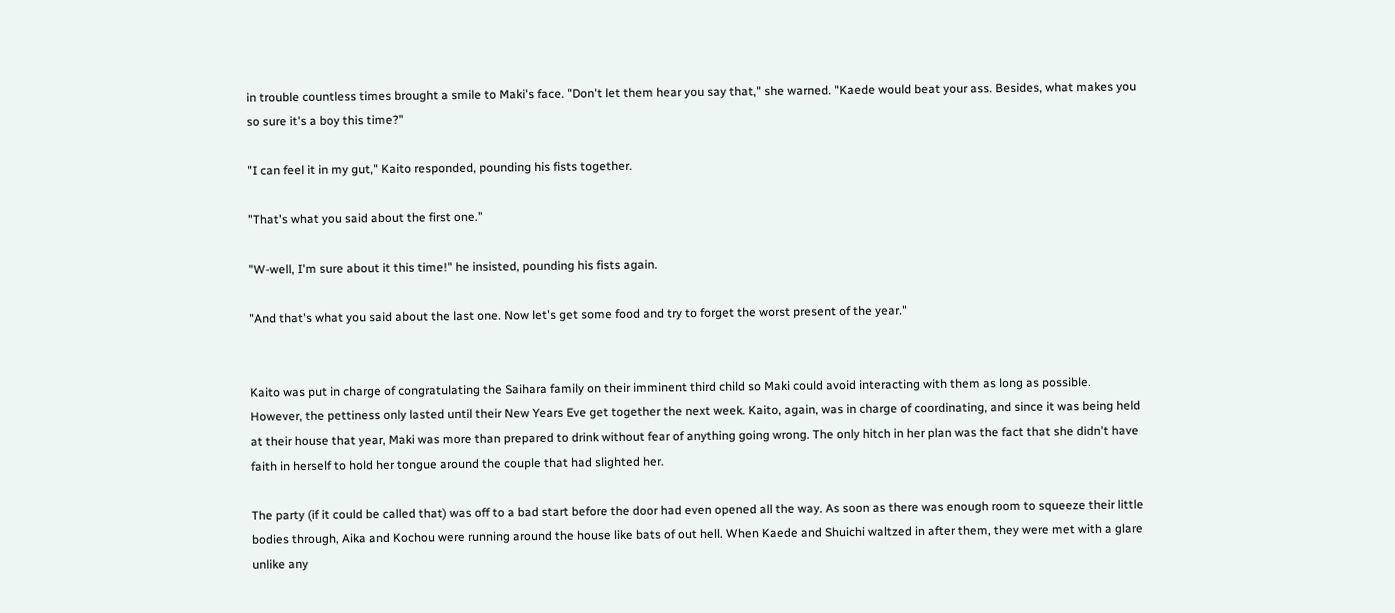in trouble countless times brought a smile to Maki's face. "Don't let them hear you say that," she warned. "Kaede would beat your ass. Besides, what makes you so sure it's a boy this time?"

"I can feel it in my gut," Kaito responded, pounding his fists together.

"That's what you said about the first one."

"W-well, I'm sure about it this time!" he insisted, pounding his fists again.

"And that's what you said about the last one. Now let's get some food and try to forget the worst present of the year."


Kaito was put in charge of congratulating the Saihara family on their imminent third child so Maki could avoid interacting with them as long as possible. However, the pettiness only lasted until their New Years Eve get together the next week. Kaito, again, was in charge of coordinating, and since it was being held at their house that year, Maki was more than prepared to drink without fear of anything going wrong. The only hitch in her plan was the fact that she didn't have faith in herself to hold her tongue around the couple that had slighted her.

The party (if it could be called that) was off to a bad start before the door had even opened all the way. As soon as there was enough room to squeeze their little bodies through, Aika and Kochou were running around the house like bats of out hell. When Kaede and Shuichi waltzed in after them, they were met with a glare unlike any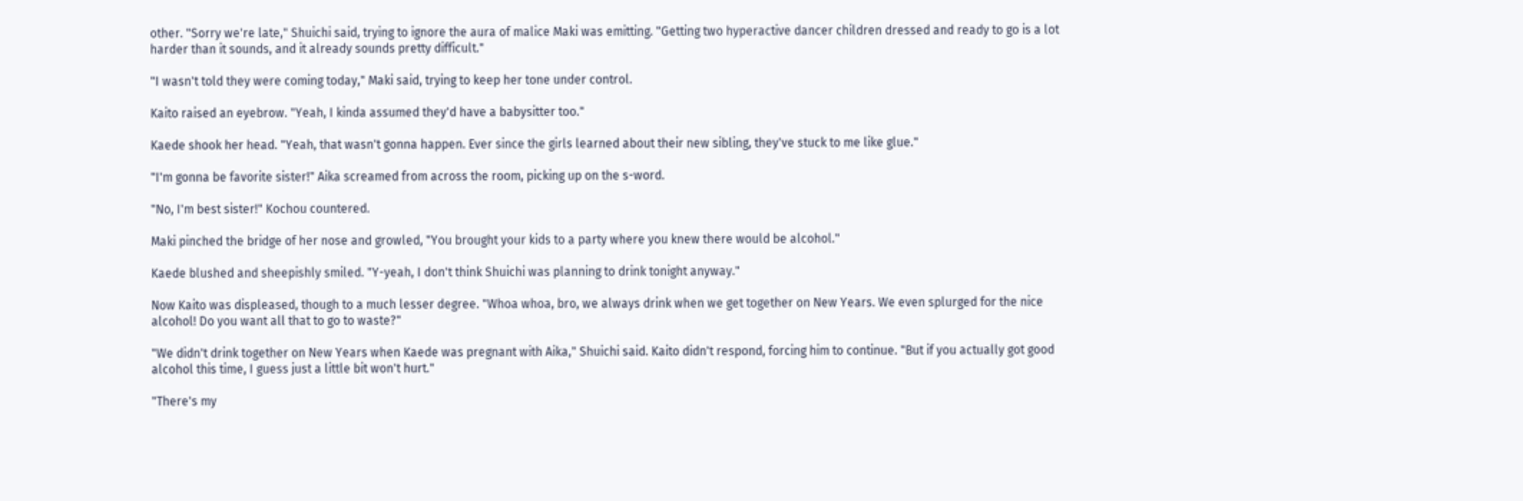other. "Sorry we're late," Shuichi said, trying to ignore the aura of malice Maki was emitting. "Getting two hyperactive dancer children dressed and ready to go is a lot harder than it sounds, and it already sounds pretty difficult."

"I wasn't told they were coming today," Maki said, trying to keep her tone under control.

Kaito raised an eyebrow. "Yeah, I kinda assumed they'd have a babysitter too."

Kaede shook her head. "Yeah, that wasn't gonna happen. Ever since the girls learned about their new sibling, they've stuck to me like glue."

"I'm gonna be favorite sister!" Aika screamed from across the room, picking up on the s-word.

"No, I'm best sister!" Kochou countered.

Maki pinched the bridge of her nose and growled, "You brought your kids to a party where you knew there would be alcohol."

Kaede blushed and sheepishly smiled. "Y-yeah, I don't think Shuichi was planning to drink tonight anyway."

Now Kaito was displeased, though to a much lesser degree. "Whoa whoa, bro, we always drink when we get together on New Years. We even splurged for the nice alcohol! Do you want all that to go to waste?"

"We didn't drink together on New Years when Kaede was pregnant with Aika," Shuichi said. Kaito didn't respond, forcing him to continue. "But if you actually got good alcohol this time, I guess just a little bit won't hurt."

"There's my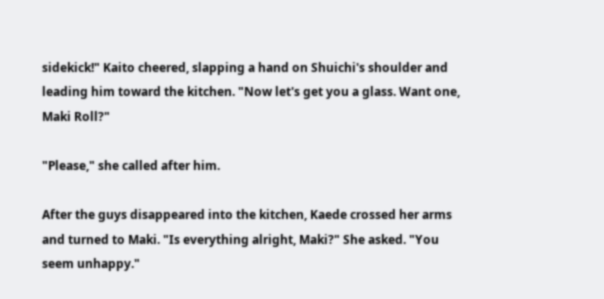sidekick!" Kaito cheered, slapping a hand on Shuichi's shoulder and leading him toward the kitchen. "Now let's get you a glass. Want one, Maki Roll?"

"Please," she called after him.

After the guys disappeared into the kitchen, Kaede crossed her arms and turned to Maki. "Is everything alright, Maki?" She asked. "You seem unhappy."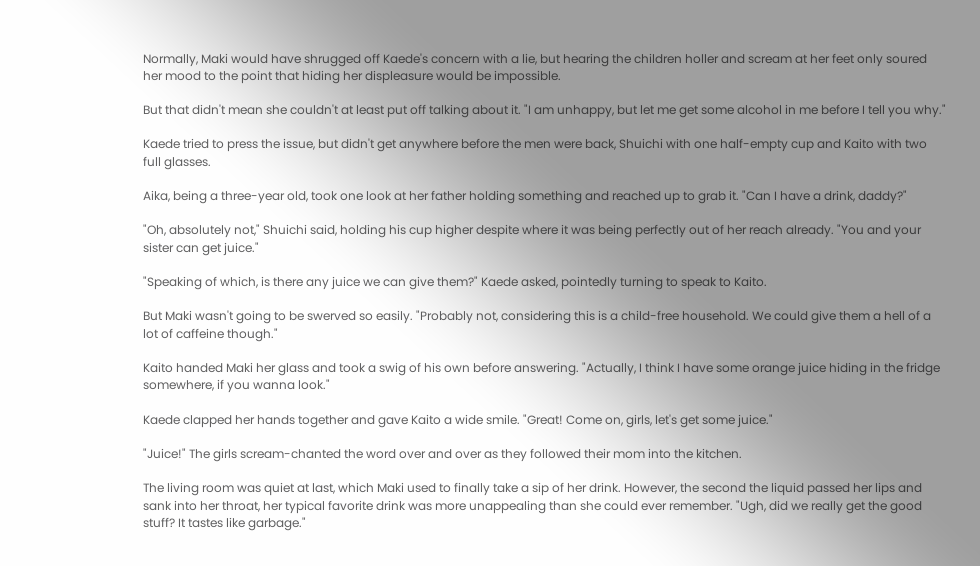Normally, Maki would have shrugged off Kaede's concern with a lie, but hearing the children holler and scream at her feet only soured her mood to the point that hiding her displeasure would be impossible.

But that didn't mean she couldn't at least put off talking about it. "I am unhappy, but let me get some alcohol in me before I tell you why."

Kaede tried to press the issue, but didn't get anywhere before the men were back, Shuichi with one half-empty cup and Kaito with two full glasses.

Aika, being a three-year old, took one look at her father holding something and reached up to grab it. "Can I have a drink, daddy?"

"Oh, absolutely not," Shuichi said, holding his cup higher despite where it was being perfectly out of her reach already. "You and your sister can get juice."

"Speaking of which, is there any juice we can give them?" Kaede asked, pointedly turning to speak to Kaito.

But Maki wasn't going to be swerved so easily. "Probably not, considering this is a child-free household. We could give them a hell of a lot of caffeine though."

Kaito handed Maki her glass and took a swig of his own before answering. "Actually, I think I have some orange juice hiding in the fridge somewhere, if you wanna look."

Kaede clapped her hands together and gave Kaito a wide smile. "Great! Come on, girls, let's get some juice."

"Juice!" The girls scream-chanted the word over and over as they followed their mom into the kitchen.

The living room was quiet at last, which Maki used to finally take a sip of her drink. However, the second the liquid passed her lips and sank into her throat, her typical favorite drink was more unappealing than she could ever remember. "Ugh, did we really get the good stuff? It tastes like garbage."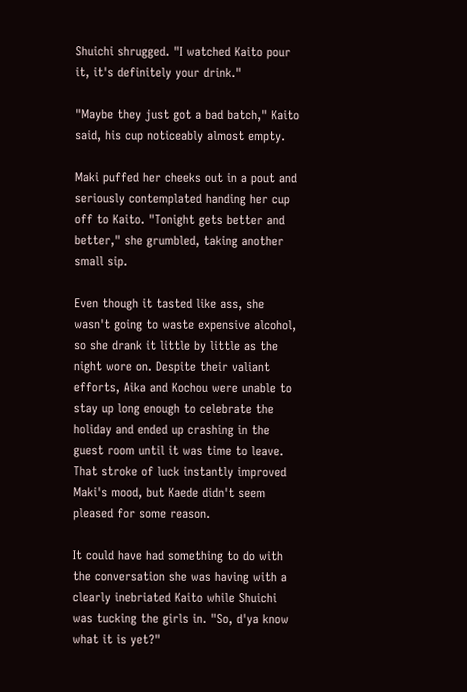Shuichi shrugged. "I watched Kaito pour it, it's definitely your drink."

"Maybe they just got a bad batch," Kaito said, his cup noticeably almost empty.

Maki puffed her cheeks out in a pout and seriously contemplated handing her cup off to Kaito. "Tonight gets better and better," she grumbled, taking another small sip.

Even though it tasted like ass, she wasn't going to waste expensive alcohol, so she drank it little by little as the night wore on. Despite their valiant efforts, Aika and Kochou were unable to stay up long enough to celebrate the holiday and ended up crashing in the guest room until it was time to leave. That stroke of luck instantly improved Maki's mood, but Kaede didn't seem pleased for some reason.

It could have had something to do with the conversation she was having with a clearly inebriated Kaito while Shuichi was tucking the girls in. "So, d'ya know what it is yet?"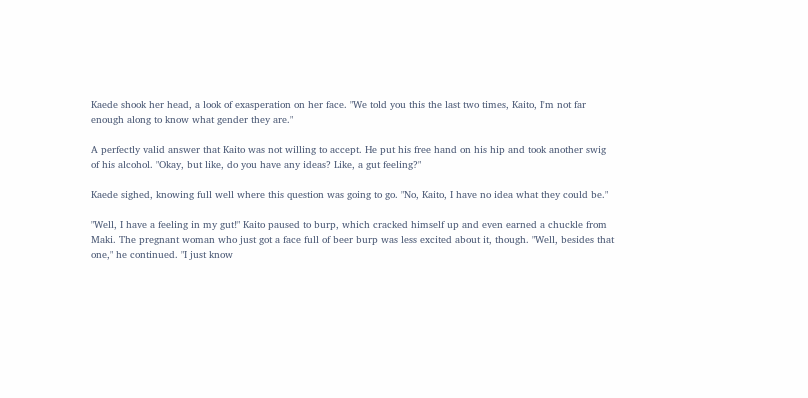Kaede shook her head, a look of exasperation on her face. "We told you this the last two times, Kaito, I'm not far enough along to know what gender they are."

A perfectly valid answer that Kaito was not willing to accept. He put his free hand on his hip and took another swig of his alcohol. "Okay, but like, do you have any ideas? Like, a gut feeling?"

Kaede sighed, knowing full well where this question was going to go. "No, Kaito, I have no idea what they could be."

"Well, I have a feeling in my gut!" Kaito paused to burp, which cracked himself up and even earned a chuckle from Maki. The pregnant woman who just got a face full of beer burp was less excited about it, though. "Well, besides that one," he continued. "I just know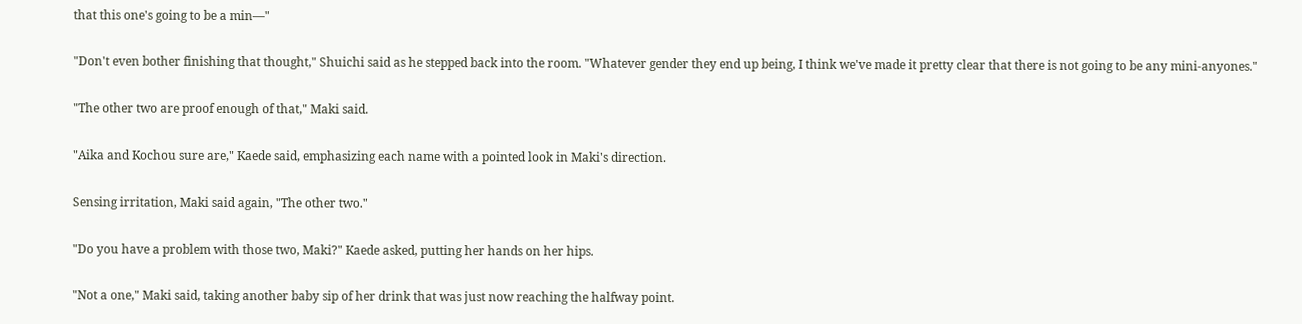that this one's going to be a min—"

"Don't even bother finishing that thought," Shuichi said as he stepped back into the room. "Whatever gender they end up being, I think we've made it pretty clear that there is not going to be any mini-anyones."

"The other two are proof enough of that," Maki said.

"Aika and Kochou sure are," Kaede said, emphasizing each name with a pointed look in Maki's direction.

Sensing irritation, Maki said again, "The other two."

"Do you have a problem with those two, Maki?" Kaede asked, putting her hands on her hips.

"Not a one," Maki said, taking another baby sip of her drink that was just now reaching the halfway point.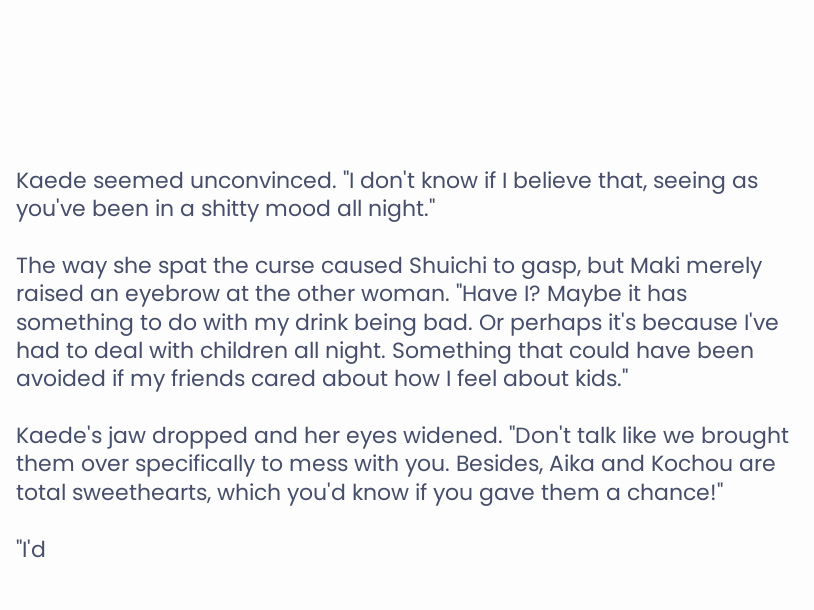Kaede seemed unconvinced. "I don't know if I believe that, seeing as you've been in a shitty mood all night."

The way she spat the curse caused Shuichi to gasp, but Maki merely raised an eyebrow at the other woman. "Have I? Maybe it has something to do with my drink being bad. Or perhaps it's because I've had to deal with children all night. Something that could have been avoided if my friends cared about how I feel about kids."

Kaede's jaw dropped and her eyes widened. "Don't talk like we brought them over specifically to mess with you. Besides, Aika and Kochou are total sweethearts, which you'd know if you gave them a chance!"

"I'd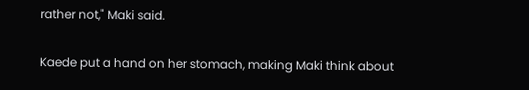rather not," Maki said.

Kaede put a hand on her stomach, making Maki think about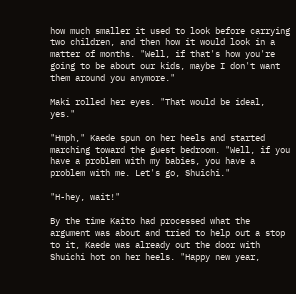how much smaller it used to look before carrying two children, and then how it would look in a matter of months. "Well, if that's how you're going to be about our kids, maybe I don't want them around you anymore."

Maki rolled her eyes. "That would be ideal, yes."

"Hmph," Kaede spun on her heels and started marching toward the guest bedroom. "Well, if you have a problem with my babies, you have a problem with me. Let's go, Shuichi."

"H-hey, wait!"

By the time Kaito had processed what the argument was about and tried to help out a stop to it, Kaede was already out the door with Shuichi hot on her heels. "Happy new year,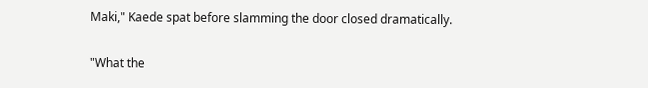Maki," Kaede spat before slamming the door closed dramatically.

"What the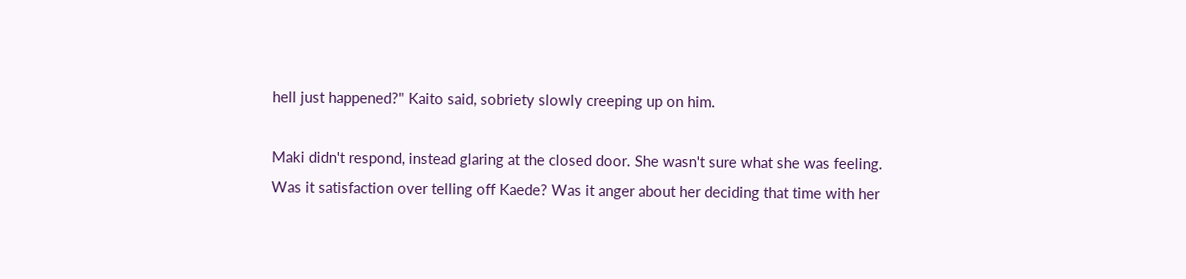hell just happened?" Kaito said, sobriety slowly creeping up on him.

Maki didn't respond, instead glaring at the closed door. She wasn't sure what she was feeling. Was it satisfaction over telling off Kaede? Was it anger about her deciding that time with her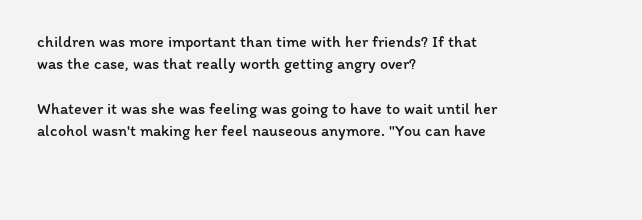children was more important than time with her friends? If that was the case, was that really worth getting angry over?

Whatever it was she was feeling was going to have to wait until her alcohol wasn't making her feel nauseous anymore. "You can have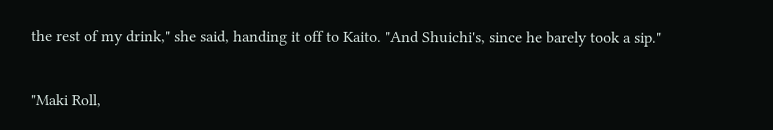the rest of my drink," she said, handing it off to Kaito. "And Shuichi's, since he barely took a sip."

"Maki Roll,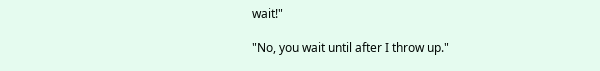wait!"

"No, you wait until after I throw up."